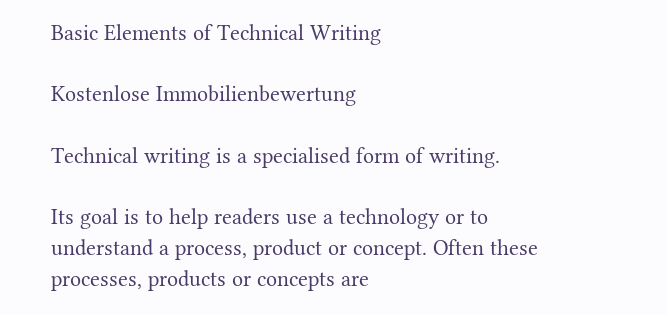Basic Elements of Technical Writing

Kostenlose Immobilienbewertung

Technical writing is a specialised form of writing.

Its goal is to help readers use a technology or to understand a process, product or concept. Often these processes, products or concepts are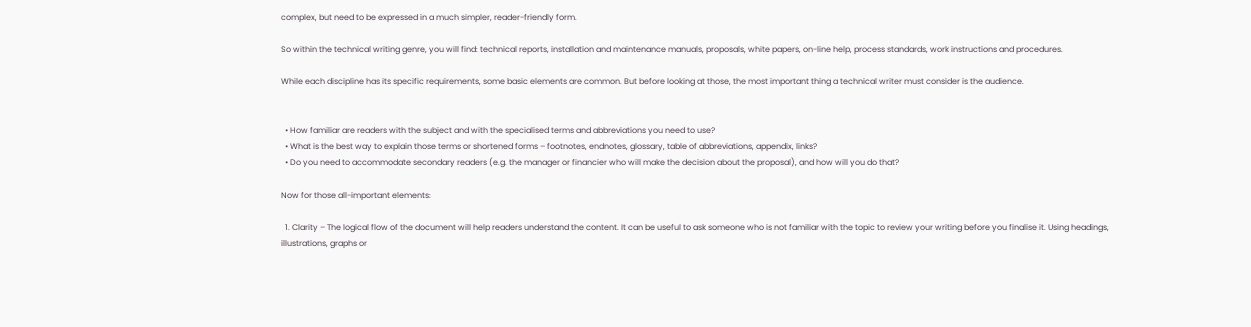complex, but need to be expressed in a much simpler, reader-friendly form.

So within the technical writing genre, you will find: technical reports, installation and maintenance manuals, proposals, white papers, on-line help, process standards, work instructions and procedures.

While each discipline has its specific requirements, some basic elements are common. But before looking at those, the most important thing a technical writer must consider is the audience.


  • How familiar are readers with the subject and with the specialised terms and abbreviations you need to use?
  • What is the best way to explain those terms or shortened forms – footnotes, endnotes, glossary, table of abbreviations, appendix, links?
  • Do you need to accommodate secondary readers (e.g. the manager or financier who will make the decision about the proposal), and how will you do that?

Now for those all-important elements:

  1. Clarity – The logical flow of the document will help readers understand the content. It can be useful to ask someone who is not familiar with the topic to review your writing before you finalise it. Using headings, illustrations, graphs or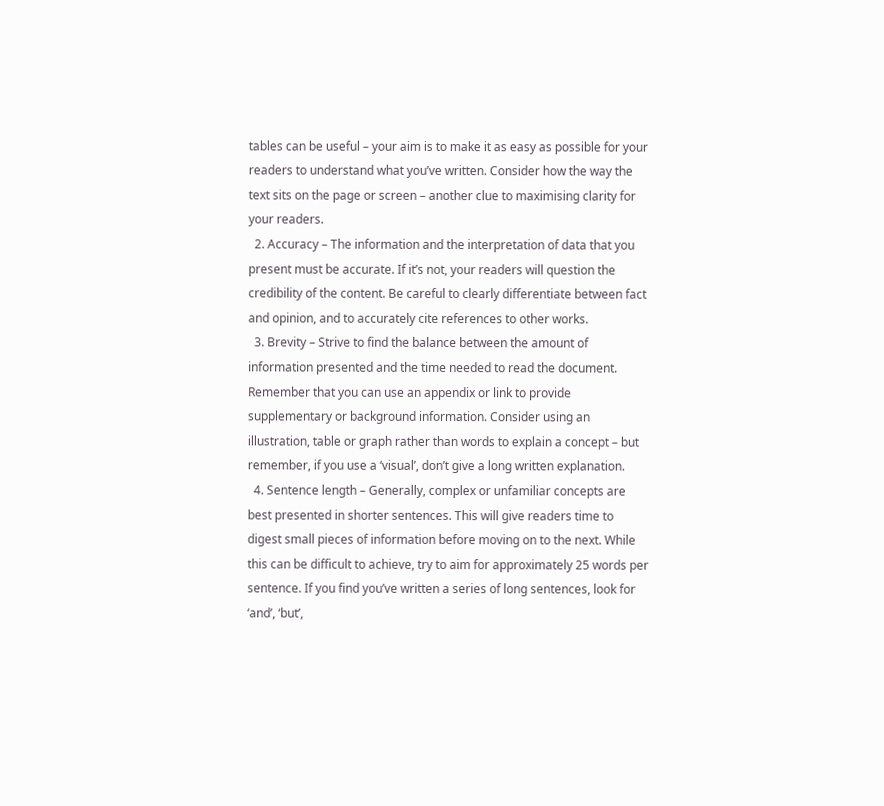tables can be useful – your aim is to make it as easy as possible for your readers to understand what you’ve written. Consider how the way the text sits on the page or screen – another clue to maximising clarity for your readers.
  2. Accuracy – The information and the interpretation of data that you present must be accurate. If it’s not, your readers will question the credibility of the content. Be careful to clearly differentiate between fact and opinion, and to accurately cite references to other works.
  3. Brevity – Strive to find the balance between the amount of information presented and the time needed to read the document. Remember that you can use an appendix or link to provide supplementary or background information. Consider using an illustration, table or graph rather than words to explain a concept – but remember, if you use a ‘visual’, don’t give a long written explanation.
  4. Sentence length – Generally, complex or unfamiliar concepts are best presented in shorter sentences. This will give readers time to digest small pieces of information before moving on to the next. While this can be difficult to achieve, try to aim for approximately 25 words per sentence. If you find you’ve written a series of long sentences, look for ‘and’, ‘but’,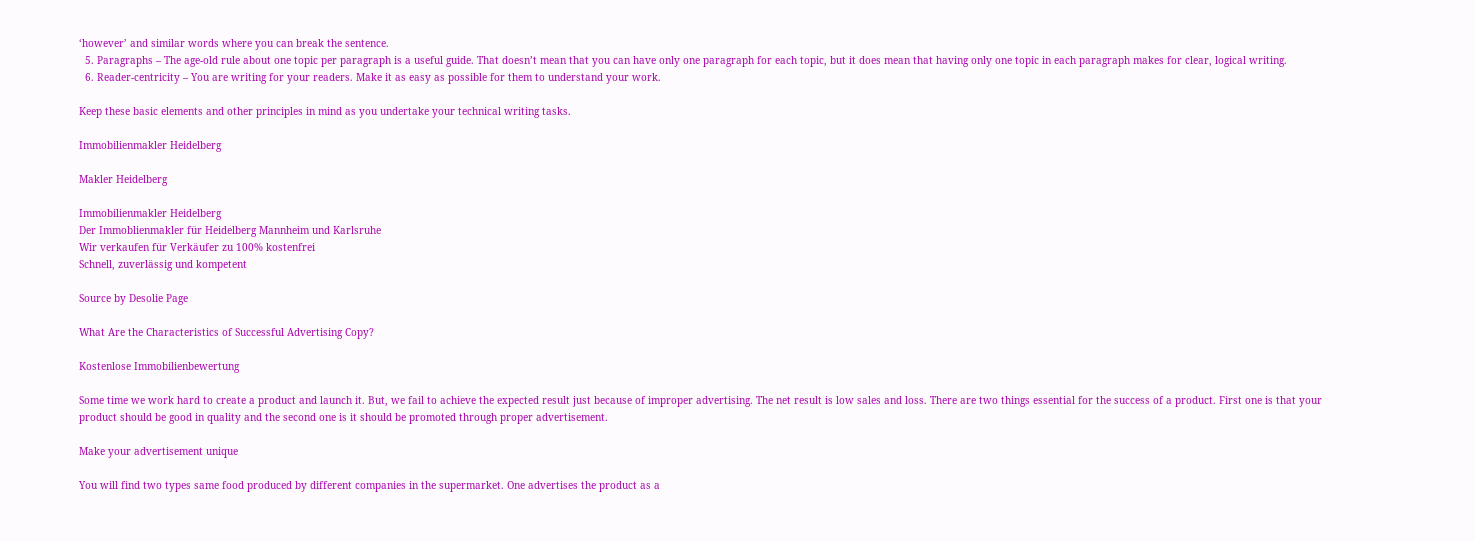‘however’ and similar words where you can break the sentence.
  5. Paragraphs – The age-old rule about one topic per paragraph is a useful guide. That doesn’t mean that you can have only one paragraph for each topic, but it does mean that having only one topic in each paragraph makes for clear, logical writing.
  6. Reader-centricity – You are writing for your readers. Make it as easy as possible for them to understand your work.

Keep these basic elements and other principles in mind as you undertake your technical writing tasks.

Immobilienmakler Heidelberg

Makler Heidelberg

Immobilienmakler Heidelberg
Der Immoblienmakler für Heidelberg Mannheim und Karlsruhe
Wir verkaufen für Verkäufer zu 100% kostenfrei
Schnell, zuverlässig und kompetent

Source by Desolie Page

What Are the Characteristics of Successful Advertising Copy?

Kostenlose Immobilienbewertung

Some time we work hard to create a product and launch it. But, we fail to achieve the expected result just because of improper advertising. The net result is low sales and loss. There are two things essential for the success of a product. First one is that your product should be good in quality and the second one is it should be promoted through proper advertisement.

Make your advertisement unique

You will find two types same food produced by different companies in the supermarket. One advertises the product as a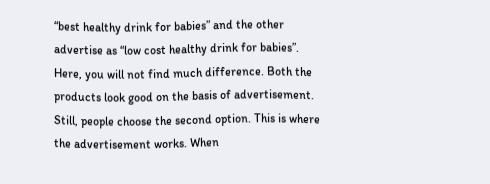“best healthy drink for babies” and the other advertise as “low cost healthy drink for babies”. Here, you will not find much difference. Both the products look good on the basis of advertisement. Still, people choose the second option. This is where the advertisement works. When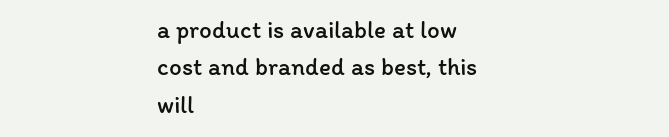a product is available at low cost and branded as best, this will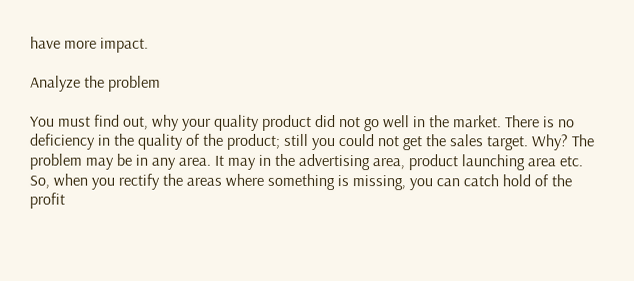have more impact.

Analyze the problem

You must find out, why your quality product did not go well in the market. There is no deficiency in the quality of the product; still you could not get the sales target. Why? The problem may be in any area. It may in the advertising area, product launching area etc. So, when you rectify the areas where something is missing, you can catch hold of the profit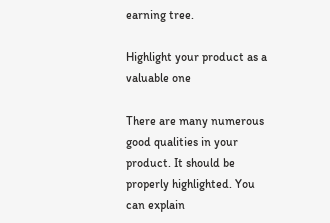earning tree.

Highlight your product as a valuable one

There are many numerous good qualities in your product. It should be properly highlighted. You can explain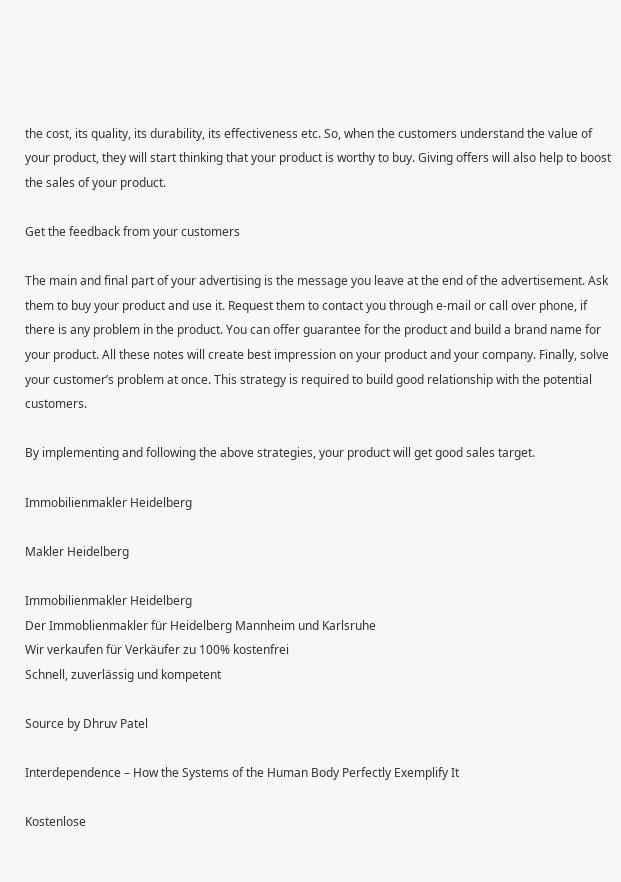the cost, its quality, its durability, its effectiveness etc. So, when the customers understand the value of your product, they will start thinking that your product is worthy to buy. Giving offers will also help to boost the sales of your product.

Get the feedback from your customers

The main and final part of your advertising is the message you leave at the end of the advertisement. Ask them to buy your product and use it. Request them to contact you through e-mail or call over phone, if there is any problem in the product. You can offer guarantee for the product and build a brand name for your product. All these notes will create best impression on your product and your company. Finally, solve your customer’s problem at once. This strategy is required to build good relationship with the potential customers.

By implementing and following the above strategies, your product will get good sales target.

Immobilienmakler Heidelberg

Makler Heidelberg

Immobilienmakler Heidelberg
Der Immoblienmakler für Heidelberg Mannheim und Karlsruhe
Wir verkaufen für Verkäufer zu 100% kostenfrei
Schnell, zuverlässig und kompetent

Source by Dhruv Patel

Interdependence – How the Systems of the Human Body Perfectly Exemplify It

Kostenlose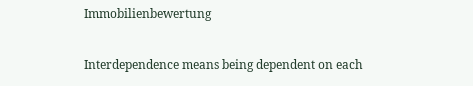Immobilienbewertung

Interdependence means being dependent on each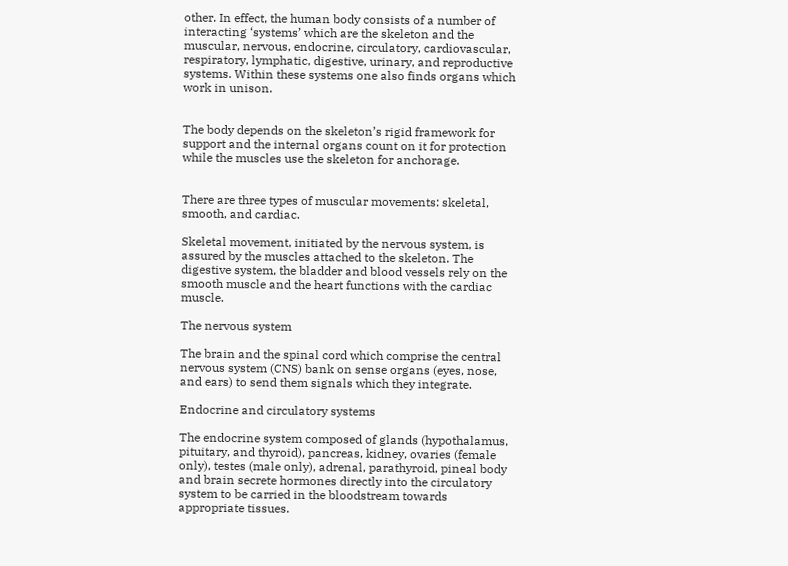other. In effect, the human body consists of a number of interacting ‘systems’ which are the skeleton and the muscular, nervous, endocrine, circulatory, cardiovascular, respiratory, lymphatic, digestive, urinary, and reproductive systems. Within these systems one also finds organs which work in unison.


The body depends on the skeleton’s rigid framework for support and the internal organs count on it for protection while the muscles use the skeleton for anchorage.


There are three types of muscular movements: skeletal, smooth, and cardiac.

Skeletal movement, initiated by the nervous system, is assured by the muscles attached to the skeleton. The digestive system, the bladder and blood vessels rely on the smooth muscle and the heart functions with the cardiac muscle.

The nervous system

The brain and the spinal cord which comprise the central nervous system (CNS) bank on sense organs (eyes, nose, and ears) to send them signals which they integrate.

Endocrine and circulatory systems

The endocrine system composed of glands (hypothalamus, pituitary, and thyroid), pancreas, kidney, ovaries (female only), testes (male only), adrenal, parathyroid, pineal body and brain secrete hormones directly into the circulatory system to be carried in the bloodstream towards appropriate tissues.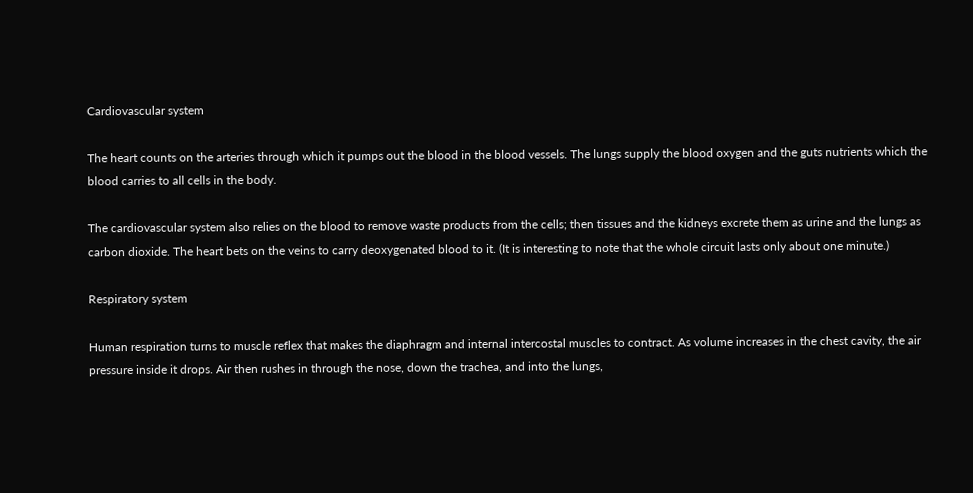Cardiovascular system

The heart counts on the arteries through which it pumps out the blood in the blood vessels. The lungs supply the blood oxygen and the guts nutrients which the blood carries to all cells in the body.

The cardiovascular system also relies on the blood to remove waste products from the cells; then tissues and the kidneys excrete them as urine and the lungs as carbon dioxide. The heart bets on the veins to carry deoxygenated blood to it. (It is interesting to note that the whole circuit lasts only about one minute.)

Respiratory system

Human respiration turns to muscle reflex that makes the diaphragm and internal intercostal muscles to contract. As volume increases in the chest cavity, the air pressure inside it drops. Air then rushes in through the nose, down the trachea, and into the lungs,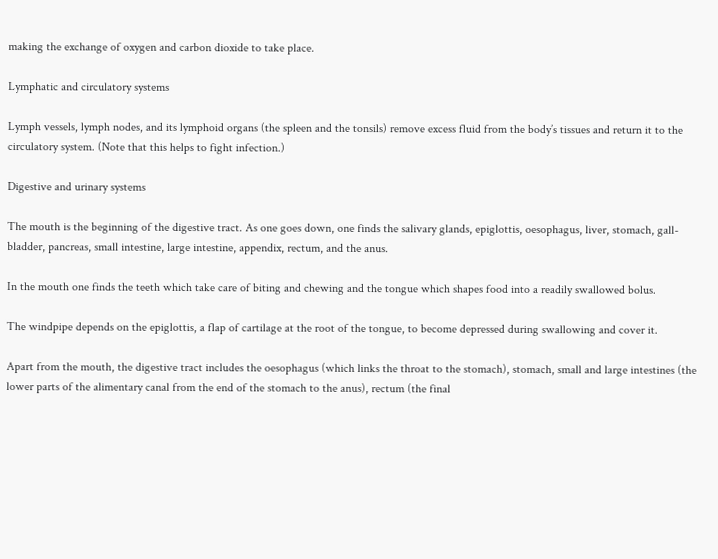making the exchange of oxygen and carbon dioxide to take place.

Lymphatic and circulatory systems

Lymph vessels, lymph nodes, and its lymphoid organs (the spleen and the tonsils) remove excess fluid from the body’s tissues and return it to the circulatory system. (Note that this helps to fight infection.)

Digestive and urinary systems

The mouth is the beginning of the digestive tract. As one goes down, one finds the salivary glands, epiglottis, oesophagus, liver, stomach, gall-bladder, pancreas, small intestine, large intestine, appendix, rectum, and the anus.

In the mouth one finds the teeth which take care of biting and chewing and the tongue which shapes food into a readily swallowed bolus.

The windpipe depends on the epiglottis, a flap of cartilage at the root of the tongue, to become depressed during swallowing and cover it.

Apart from the mouth, the digestive tract includes the oesophagus (which links the throat to the stomach), stomach, small and large intestines (the lower parts of the alimentary canal from the end of the stomach to the anus), rectum (the final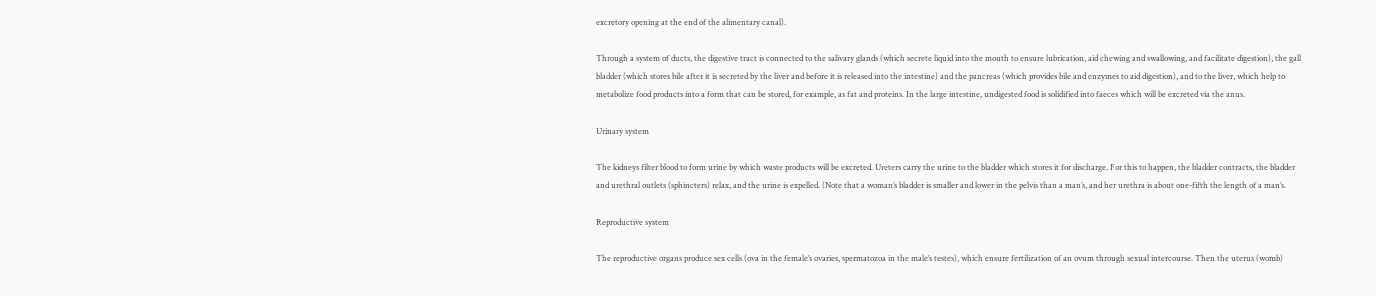excretory opening at the end of the alimentary canal).

Through a system of ducts, the digestive tract is connected to the salivary glands (which secrete liquid into the mouth to ensure lubrication, aid chewing and swallowing, and facilitate digestion), the gall bladder (which stores bile after it is secreted by the liver and before it is released into the intestine) and the pancreas (which provides bile and enzymes to aid digestion), and to the liver, which help to metabolize food products into a form that can be stored, for example, as fat and proteins. In the large intestine, undigested food is solidified into faeces which will be excreted via the anus.

Urinary system

The kidneys filter blood to form urine by which waste products will be excreted. Ureters carry the urine to the bladder which stores it for discharge. For this to happen, the bladder contracts, the bladder and urethral outlets (sphincters) relax, and the urine is expelled. (Note that a woman’s bladder is smaller and lower in the pelvis than a man’s, and her urethra is about one-fifth the length of a man’s.

Reproductive system

The reproductive organs produce sex cells (ova in the female’s ovaries, spermatozoa in the male’s testes), which ensure fertilization of an ovum through sexual intercourse. Then the uterus (womb)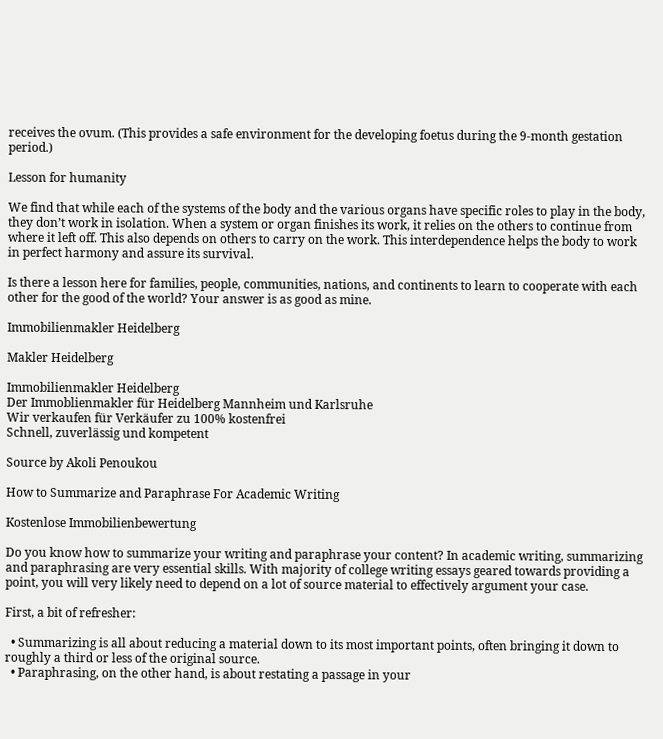receives the ovum. (This provides a safe environment for the developing foetus during the 9-month gestation period.)

Lesson for humanity

We find that while each of the systems of the body and the various organs have specific roles to play in the body, they don’t work in isolation. When a system or organ finishes its work, it relies on the others to continue from where it left off. This also depends on others to carry on the work. This interdependence helps the body to work in perfect harmony and assure its survival.

Is there a lesson here for families, people, communities, nations, and continents to learn to cooperate with each other for the good of the world? Your answer is as good as mine.

Immobilienmakler Heidelberg

Makler Heidelberg

Immobilienmakler Heidelberg
Der Immoblienmakler für Heidelberg Mannheim und Karlsruhe
Wir verkaufen für Verkäufer zu 100% kostenfrei
Schnell, zuverlässig und kompetent

Source by Akoli Penoukou

How to Summarize and Paraphrase For Academic Writing

Kostenlose Immobilienbewertung

Do you know how to summarize your writing and paraphrase your content? In academic writing, summarizing and paraphrasing are very essential skills. With majority of college writing essays geared towards providing a point, you will very likely need to depend on a lot of source material to effectively argument your case.

First, a bit of refresher:

  • Summarizing is all about reducing a material down to its most important points, often bringing it down to roughly a third or less of the original source.
  • Paraphrasing, on the other hand, is about restating a passage in your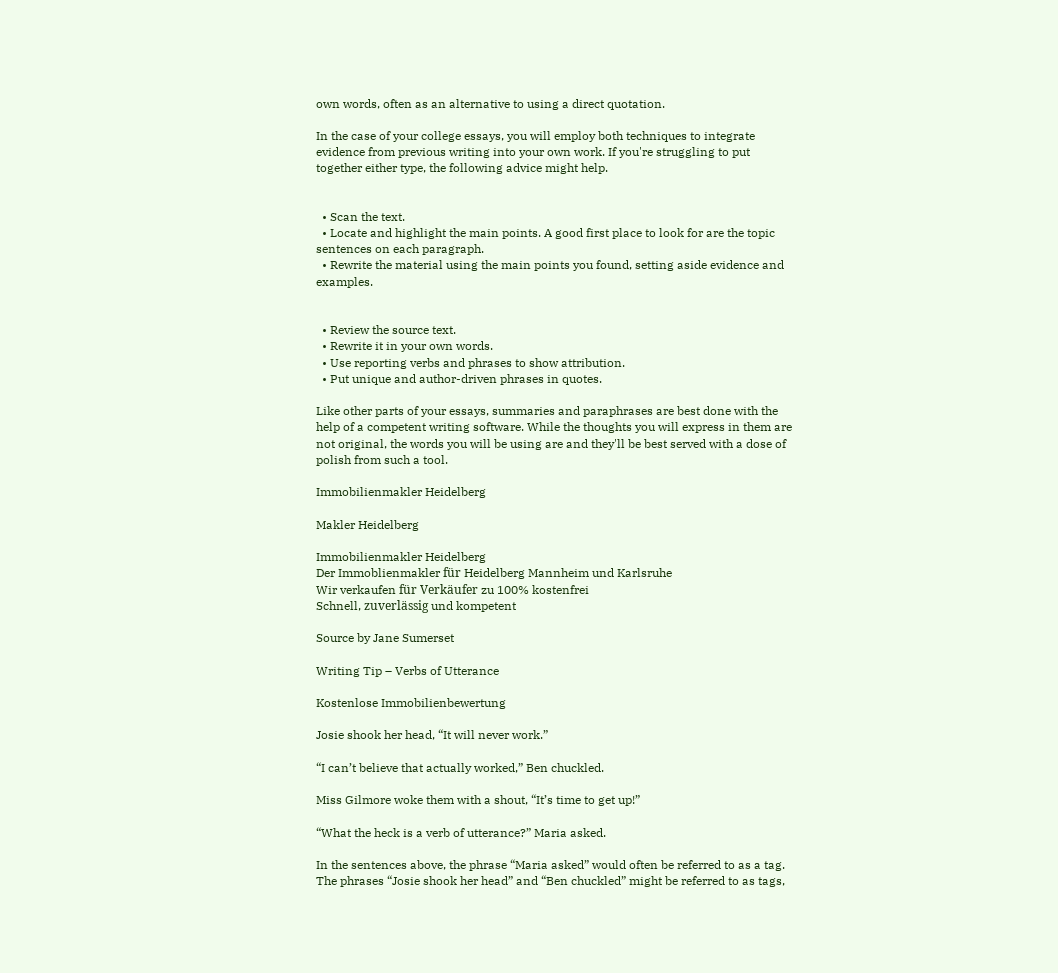own words, often as an alternative to using a direct quotation.

In the case of your college essays, you will employ both techniques to integrate evidence from previous writing into your own work. If you're struggling to put together either type, the following advice might help.


  • Scan the text.
  • Locate and highlight the main points. A good first place to look for are the topic sentences on each paragraph.
  • Rewrite the material using the main points you found, setting aside evidence and examples.


  • Review the source text.
  • Rewrite it in your own words.
  • Use reporting verbs and phrases to show attribution.
  • Put unique and author-driven phrases in quotes.

Like other parts of your essays, summaries and paraphrases are best done with the help of a competent writing software. While the thoughts you will express in them are not original, the words you will be using are and they'll be best served with a dose of polish from such a tool.

Immobilienmakler Heidelberg

Makler Heidelberg

Immobilienmakler Heidelberg
Der Immoblienmakler für Heidelberg Mannheim und Karlsruhe
Wir verkaufen für Verkäufer zu 100% kostenfrei
Schnell, zuverlässig und kompetent

Source by Jane Sumerset

Writing Tip – Verbs of Utterance

Kostenlose Immobilienbewertung

Josie shook her head, “It will never work.”

“I can’t believe that actually worked,” Ben chuckled.

Miss Gilmore woke them with a shout, “It’s time to get up!”

“What the heck is a verb of utterance?” Maria asked.

In the sentences above, the phrase “Maria asked” would often be referred to as a tag. The phrases “Josie shook her head” and “Ben chuckled” might be referred to as tags,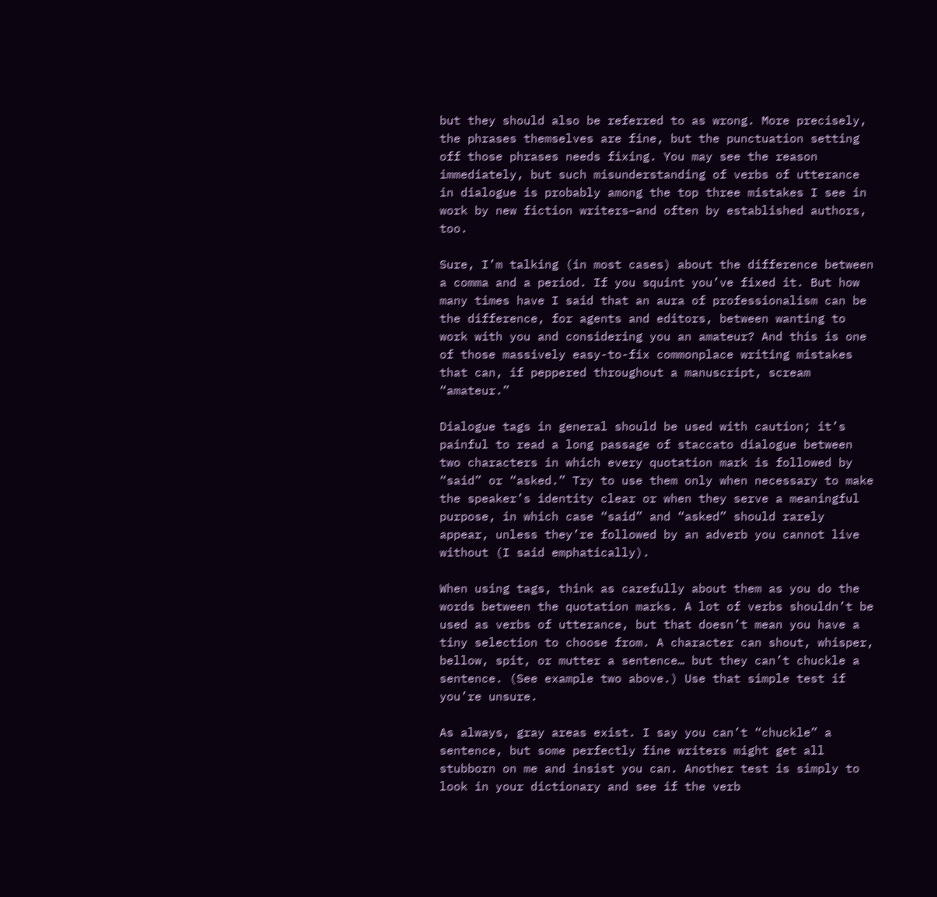but they should also be referred to as wrong. More precisely, the phrases themselves are fine, but the punctuation setting off those phrases needs fixing. You may see the reason immediately, but such misunderstanding of verbs of utterance in dialogue is probably among the top three mistakes I see in work by new fiction writers–and often by established authors, too.

Sure, I’m talking (in most cases) about the difference between a comma and a period. If you squint you’ve fixed it. But how many times have I said that an aura of professionalism can be the difference, for agents and editors, between wanting to work with you and considering you an amateur? And this is one of those massively easy-to-fix commonplace writing mistakes that can, if peppered throughout a manuscript, scream “amateur.”

Dialogue tags in general should be used with caution; it’s painful to read a long passage of staccato dialogue between two characters in which every quotation mark is followed by “said” or “asked.” Try to use them only when necessary to make the speaker’s identity clear or when they serve a meaningful purpose, in which case “said” and “asked” should rarely appear, unless they’re followed by an adverb you cannot live without (I said emphatically).

When using tags, think as carefully about them as you do the words between the quotation marks. A lot of verbs shouldn’t be used as verbs of utterance, but that doesn’t mean you have a tiny selection to choose from. A character can shout, whisper, bellow, spit, or mutter a sentence… but they can’t chuckle a sentence. (See example two above.) Use that simple test if you’re unsure.

As always, gray areas exist. I say you can’t “chuckle” a sentence, but some perfectly fine writers might get all stubborn on me and insist you can. Another test is simply to look in your dictionary and see if the verb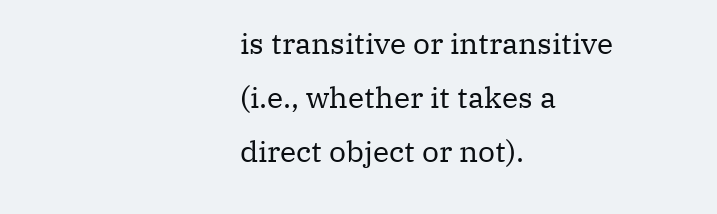is transitive or intransitive (i.e., whether it takes a direct object or not).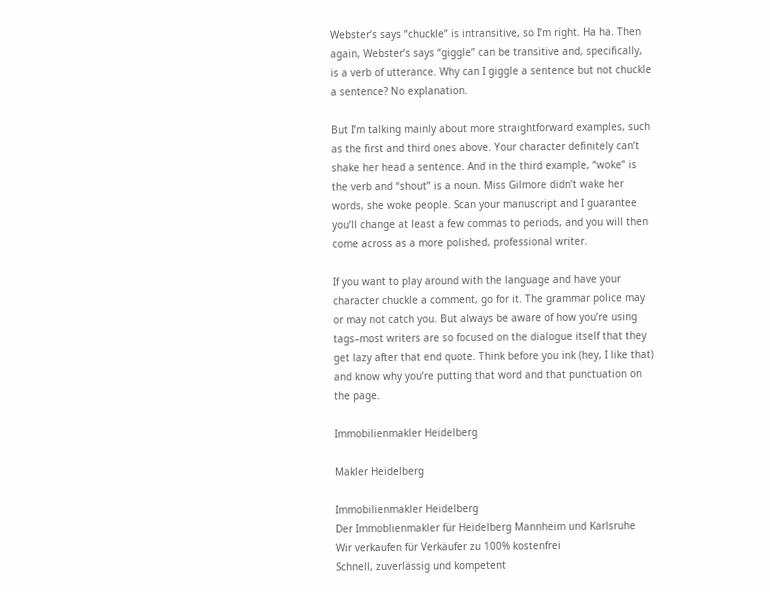Webster’s says “chuckle” is intransitive, so I’m right. Ha ha. Then again, Webster’s says “giggle” can be transitive and, specifically, is a verb of utterance. Why can I giggle a sentence but not chuckle a sentence? No explanation.

But I’m talking mainly about more straightforward examples, such as the first and third ones above. Your character definitely can’t shake her head a sentence. And in the third example, “woke” is the verb and “shout” is a noun. Miss Gilmore didn’t wake her words, she woke people. Scan your manuscript and I guarantee you’ll change at least a few commas to periods, and you will then come across as a more polished, professional writer.

If you want to play around with the language and have your character chuckle a comment, go for it. The grammar police may or may not catch you. But always be aware of how you’re using tags–most writers are so focused on the dialogue itself that they get lazy after that end quote. Think before you ink (hey, I like that) and know why you’re putting that word and that punctuation on the page.

Immobilienmakler Heidelberg

Makler Heidelberg

Immobilienmakler Heidelberg
Der Immoblienmakler für Heidelberg Mannheim und Karlsruhe
Wir verkaufen für Verkäufer zu 100% kostenfrei
Schnell, zuverlässig und kompetent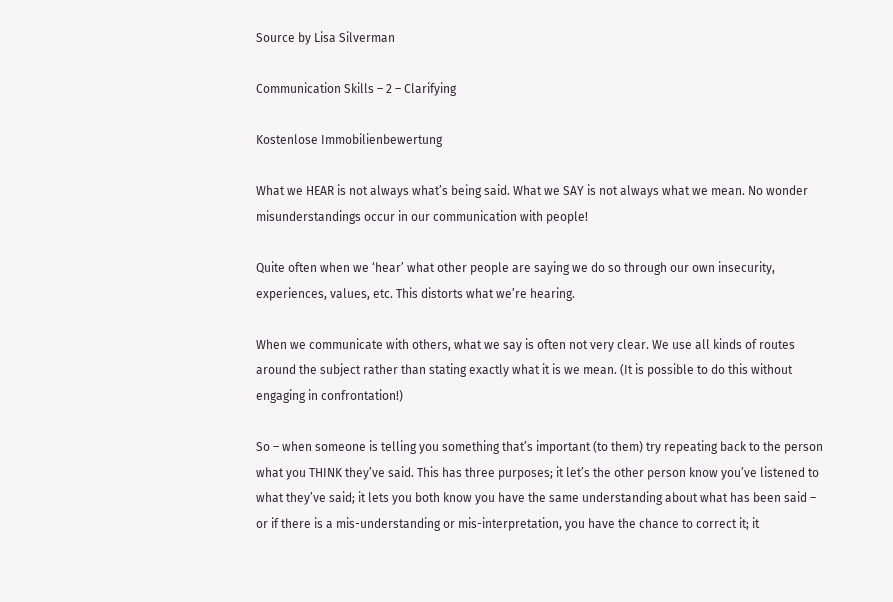Source by Lisa Silverman

Communication Skills – 2 – Clarifying

Kostenlose Immobilienbewertung

What we HEAR is not always what’s being said. What we SAY is not always what we mean. No wonder misunderstandings occur in our communication with people!

Quite often when we ‘hear’ what other people are saying we do so through our own insecurity, experiences, values, etc. This distorts what we’re hearing.

When we communicate with others, what we say is often not very clear. We use all kinds of routes around the subject rather than stating exactly what it is we mean. (It is possible to do this without engaging in confrontation!)

So – when someone is telling you something that’s important (to them) try repeating back to the person what you THINK they’ve said. This has three purposes; it let’s the other person know you’ve listened to what they’ve said; it lets you both know you have the same understanding about what has been said – or if there is a mis-understanding or mis-interpretation, you have the chance to correct it; it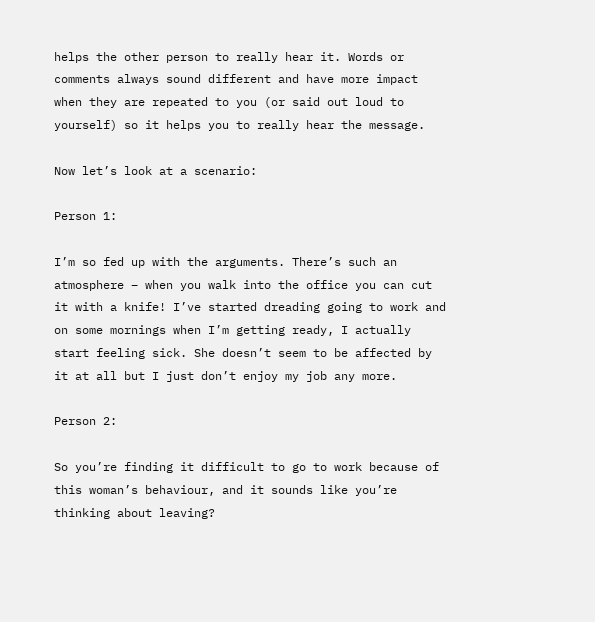helps the other person to really hear it. Words or comments always sound different and have more impact when they are repeated to you (or said out loud to yourself) so it helps you to really hear the message.

Now let’s look at a scenario:

Person 1:

I’m so fed up with the arguments. There’s such an atmosphere – when you walk into the office you can cut it with a knife! I’ve started dreading going to work and on some mornings when I’m getting ready, I actually start feeling sick. She doesn’t seem to be affected by it at all but I just don’t enjoy my job any more.

Person 2:

So you’re finding it difficult to go to work because of this woman’s behaviour, and it sounds like you’re thinking about leaving?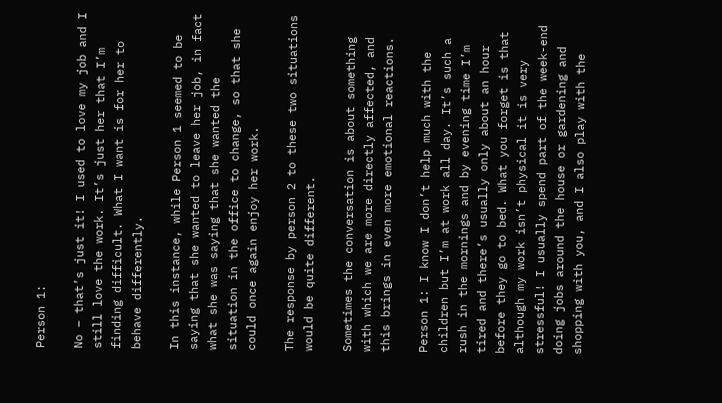Person 1:

No – that’s just it! I used to love my job and I still love the work. It’s just her that I’m finding difficult. What I want is for her to behave differently.

In this instance, while Person 1 seemed to be saying that she wanted to leave her job, in fact what she was saying that she wanted the situation in the office to change, so that she could once again enjoy her work.

The response by person 2 to these two situations would be quite different.

Sometimes the conversation is about something with which we are more directly affected, and this brings in even more emotional reactions.

Person 1: I know I don’t help much with the children but I’m at work all day. It’s such a rush in the mornings and by evening time I’m tired and there’s usually only about an hour before they go to bed. What you forget is that although my work isn’t physical it is very stressful! I usually spend part of the week-end doing jobs around the house or gardening and shopping with you, and I also play with the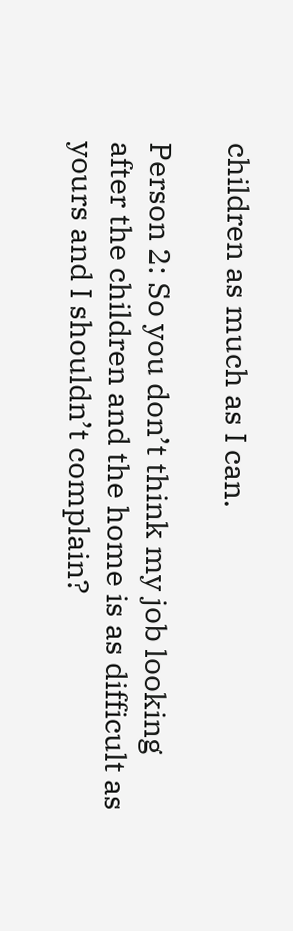children as much as I can.

Person 2: So you don’t think my job looking after the children and the home is as difficult as yours and I shouldn’t complain?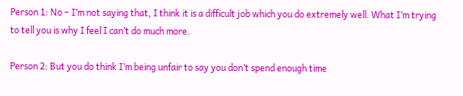Person 1: No – I’m not saying that, I think it is a difficult job which you do extremely well. What I’m trying to tell you is why I feel I can’t do much more.

Person 2: But you do think I’m being unfair to say you don’t spend enough time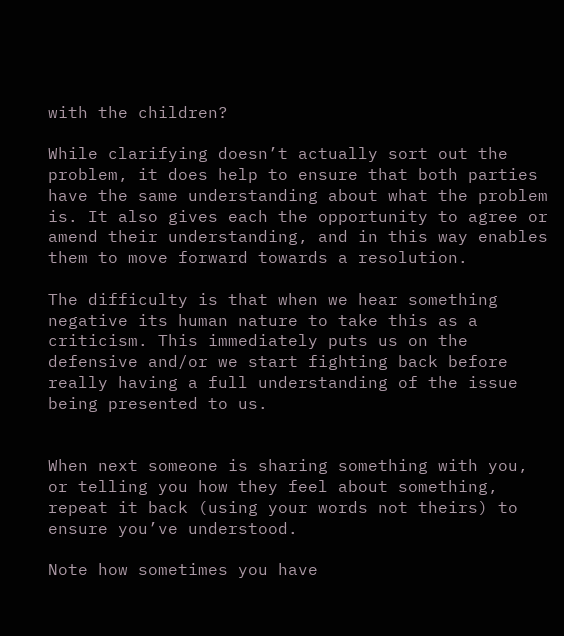with the children?

While clarifying doesn’t actually sort out the problem, it does help to ensure that both parties have the same understanding about what the problem is. It also gives each the opportunity to agree or amend their understanding, and in this way enables them to move forward towards a resolution.

The difficulty is that when we hear something negative its human nature to take this as a criticism. This immediately puts us on the defensive and/or we start fighting back before really having a full understanding of the issue being presented to us.


When next someone is sharing something with you, or telling you how they feel about something, repeat it back (using your words not theirs) to ensure you’ve understood.

Note how sometimes you have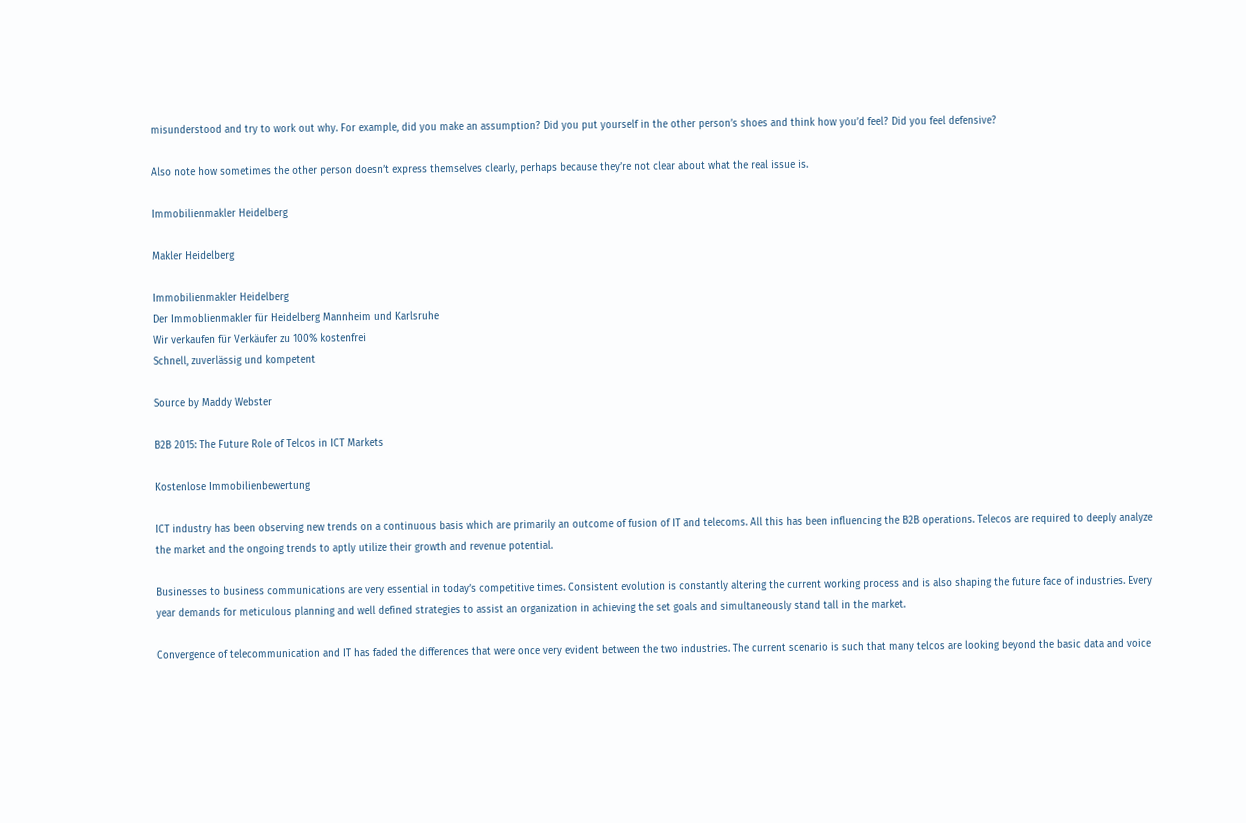misunderstood and try to work out why. For example, did you make an assumption? Did you put yourself in the other person’s shoes and think how you’d feel? Did you feel defensive?

Also note how sometimes the other person doesn’t express themselves clearly, perhaps because they’re not clear about what the real issue is.

Immobilienmakler Heidelberg

Makler Heidelberg

Immobilienmakler Heidelberg
Der Immoblienmakler für Heidelberg Mannheim und Karlsruhe
Wir verkaufen für Verkäufer zu 100% kostenfrei
Schnell, zuverlässig und kompetent

Source by Maddy Webster

B2B 2015: The Future Role of Telcos in ICT Markets

Kostenlose Immobilienbewertung

ICT industry has been observing new trends on a continuous basis which are primarily an outcome of fusion of IT and telecoms. All this has been influencing the B2B operations. Telecos are required to deeply analyze the market and the ongoing trends to aptly utilize their growth and revenue potential.

Businesses to business communications are very essential in today’s competitive times. Consistent evolution is constantly altering the current working process and is also shaping the future face of industries. Every year demands for meticulous planning and well defined strategies to assist an organization in achieving the set goals and simultaneously stand tall in the market.

Convergence of telecommunication and IT has faded the differences that were once very evident between the two industries. The current scenario is such that many telcos are looking beyond the basic data and voice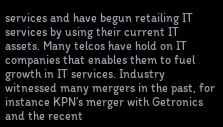services and have begun retailing IT services by using their current IT assets. Many telcos have hold on IT companies that enables them to fuel growth in IT services. Industry witnessed many mergers in the past, for instance KPN’s merger with Getronics and the recent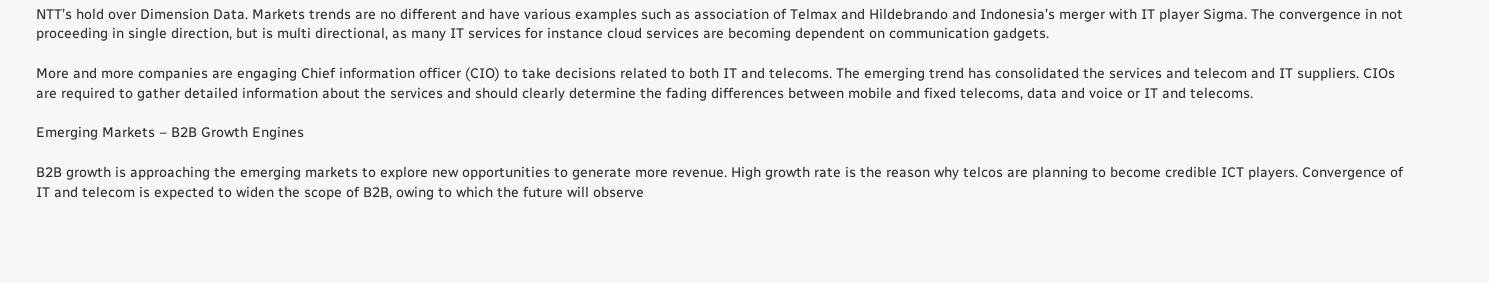NTT’s hold over Dimension Data. Markets trends are no different and have various examples such as association of Telmax and Hildebrando and Indonesia’s merger with IT player Sigma. The convergence in not proceeding in single direction, but is multi directional, as many IT services for instance cloud services are becoming dependent on communication gadgets.

More and more companies are engaging Chief information officer (CIO) to take decisions related to both IT and telecoms. The emerging trend has consolidated the services and telecom and IT suppliers. CIOs are required to gather detailed information about the services and should clearly determine the fading differences between mobile and fixed telecoms, data and voice or IT and telecoms.

Emerging Markets – B2B Growth Engines

B2B growth is approaching the emerging markets to explore new opportunities to generate more revenue. High growth rate is the reason why telcos are planning to become credible ICT players. Convergence of IT and telecom is expected to widen the scope of B2B, owing to which the future will observe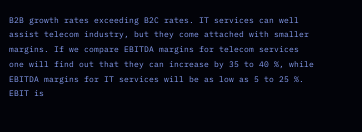B2B growth rates exceeding B2C rates. IT services can well assist telecom industry, but they come attached with smaller margins. If we compare EBITDA margins for telecom services one will find out that they can increase by 35 to 40 %, while EBITDA margins for IT services will be as low as 5 to 25 %. EBIT is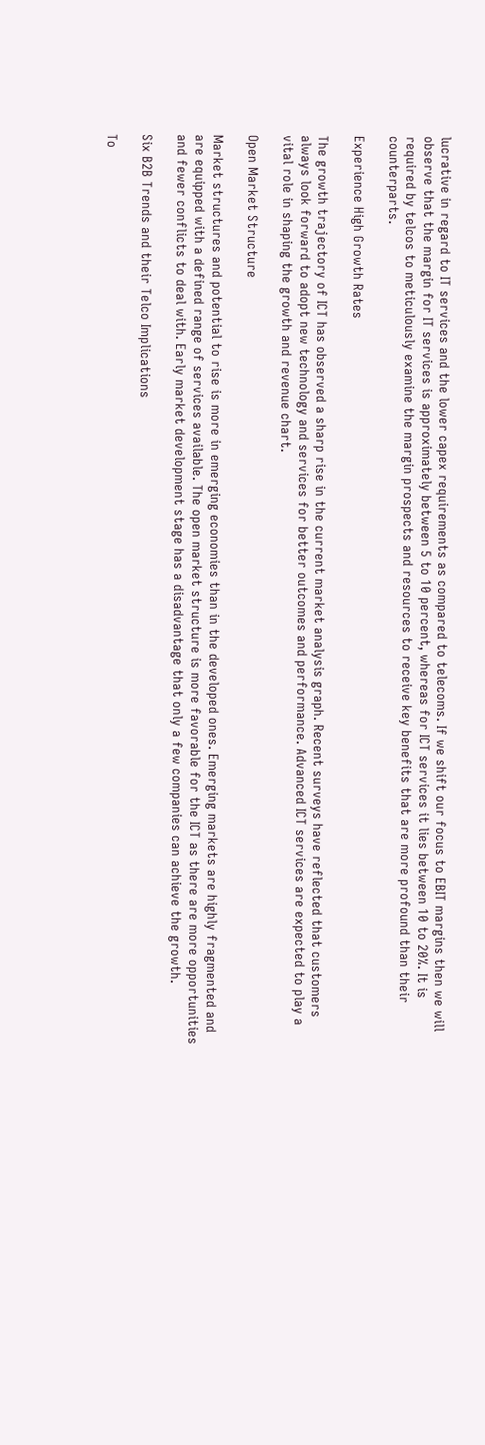lucrative in regard to IT services and the lower capex requirements as compared to telecoms. If we shift our focus to EBIT margins then we will observe that the margin for IT services is approximately between 5 to 10 percent, whereas for ICT services it lies between 10 to 20%. It is required by telcos to meticulously examine the margin prospects and resources to receive key benefits that are more profound than their counterparts.

Experience High Growth Rates

The growth trajectory of ICT has observed a sharp rise in the current market analysis graph. Recent surveys have reflected that customers always look forward to adopt new technology and services for better outcomes and performance. Advanced ICT services are expected to play a vital role in shaping the growth and revenue chart.

Open Market Structure

Market structures and potential to rise is more in emerging economies than in the developed ones. Emerging markets are highly fragmented and are equipped with a defined range of services available. The open market structure is more favorable for the ICT as there are more opportunities and fewer conflicts to deal with. Early market development stage has a disadvantage that only a few companies can achieve the growth.

Six B2B Trends and their Telco Implications

To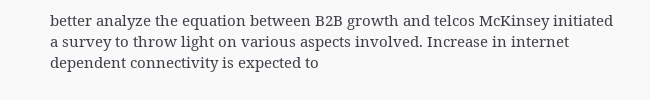better analyze the equation between B2B growth and telcos McKinsey initiated a survey to throw light on various aspects involved. Increase in internet dependent connectivity is expected to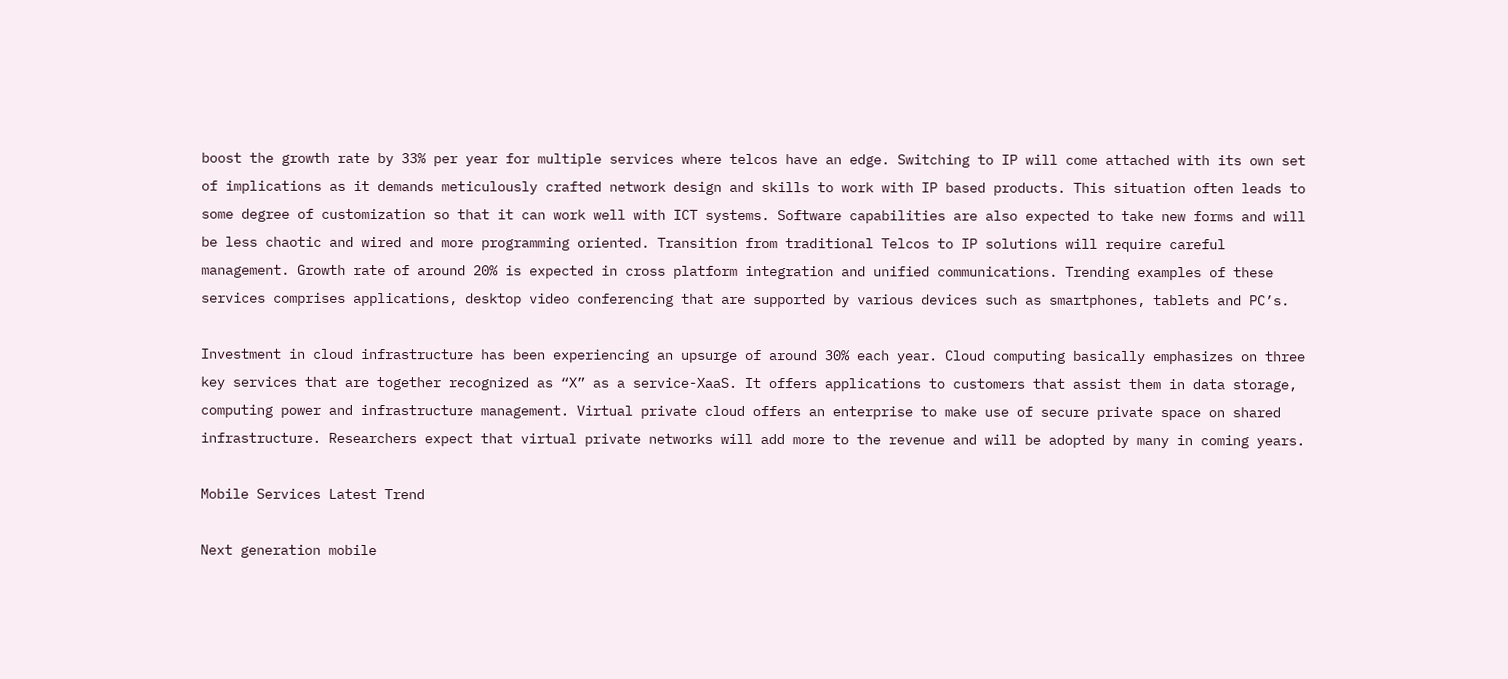boost the growth rate by 33% per year for multiple services where telcos have an edge. Switching to IP will come attached with its own set of implications as it demands meticulously crafted network design and skills to work with IP based products. This situation often leads to some degree of customization so that it can work well with ICT systems. Software capabilities are also expected to take new forms and will be less chaotic and wired and more programming oriented. Transition from traditional Telcos to IP solutions will require careful management. Growth rate of around 20% is expected in cross platform integration and unified communications. Trending examples of these services comprises applications, desktop video conferencing that are supported by various devices such as smartphones, tablets and PC’s.

Investment in cloud infrastructure has been experiencing an upsurge of around 30% each year. Cloud computing basically emphasizes on three key services that are together recognized as “X” as a service-XaaS. It offers applications to customers that assist them in data storage, computing power and infrastructure management. Virtual private cloud offers an enterprise to make use of secure private space on shared infrastructure. Researchers expect that virtual private networks will add more to the revenue and will be adopted by many in coming years.

Mobile Services Latest Trend

Next generation mobile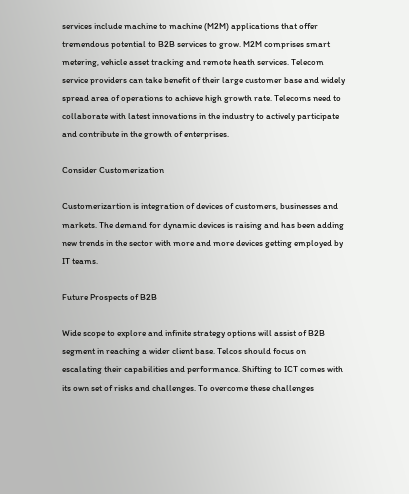services include machine to machine (M2M) applications that offer tremendous potential to B2B services to grow. M2M comprises smart metering, vehicle asset tracking and remote heath services. Telecom service providers can take benefit of their large customer base and widely spread area of operations to achieve high growth rate. Telecoms need to collaborate with latest innovations in the industry to actively participate and contribute in the growth of enterprises.

Consider Customerization

Customerizartion is integration of devices of customers, businesses and markets. The demand for dynamic devices is raising and has been adding new trends in the sector with more and more devices getting employed by IT teams.

Future Prospects of B2B

Wide scope to explore and infinite strategy options will assist of B2B segment in reaching a wider client base. Telcos should focus on escalating their capabilities and performance. Shifting to ICT comes with its own set of risks and challenges. To overcome these challenges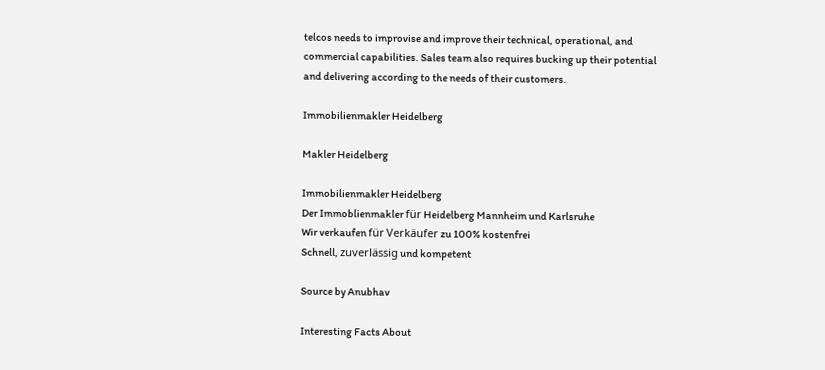telcos needs to improvise and improve their technical, operational, and commercial capabilities. Sales team also requires bucking up their potential and delivering according to the needs of their customers.

Immobilienmakler Heidelberg

Makler Heidelberg

Immobilienmakler Heidelberg
Der Immoblienmakler für Heidelberg Mannheim und Karlsruhe
Wir verkaufen für Verkäufer zu 100% kostenfrei
Schnell, zuverlässig und kompetent

Source by Anubhav

Interesting Facts About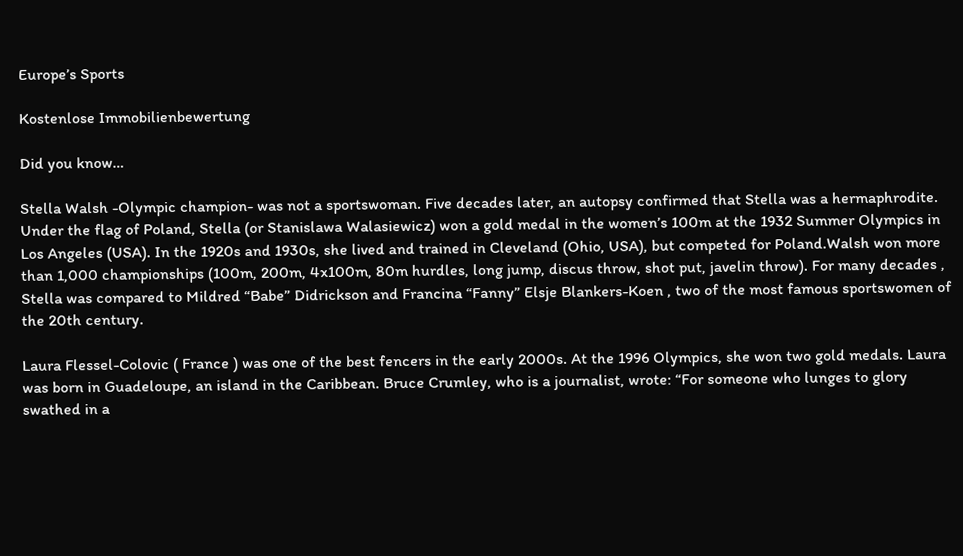Europe’s Sports

Kostenlose Immobilienbewertung

Did you know…

Stella Walsh -Olympic champion- was not a sportswoman. Five decades later, an autopsy confirmed that Stella was a hermaphrodite. Under the flag of Poland, Stella (or Stanislawa Walasiewicz) won a gold medal in the women’s 100m at the 1932 Summer Olympics in Los Angeles (USA). In the 1920s and 1930s, she lived and trained in Cleveland (Ohio, USA), but competed for Poland.Walsh won more than 1,000 championships (100m, 200m, 4x100m, 80m hurdles, long jump, discus throw, shot put, javelin throw). For many decades , Stella was compared to Mildred “Babe” Didrickson and Francina “Fanny” Elsje Blankers-Koen , two of the most famous sportswomen of the 20th century.

Laura Flessel-Colovic ( France ) was one of the best fencers in the early 2000s. At the 1996 Olympics, she won two gold medals. Laura was born in Guadeloupe, an island in the Caribbean. Bruce Crumley, who is a journalist, wrote: “For someone who lunges to glory swathed in a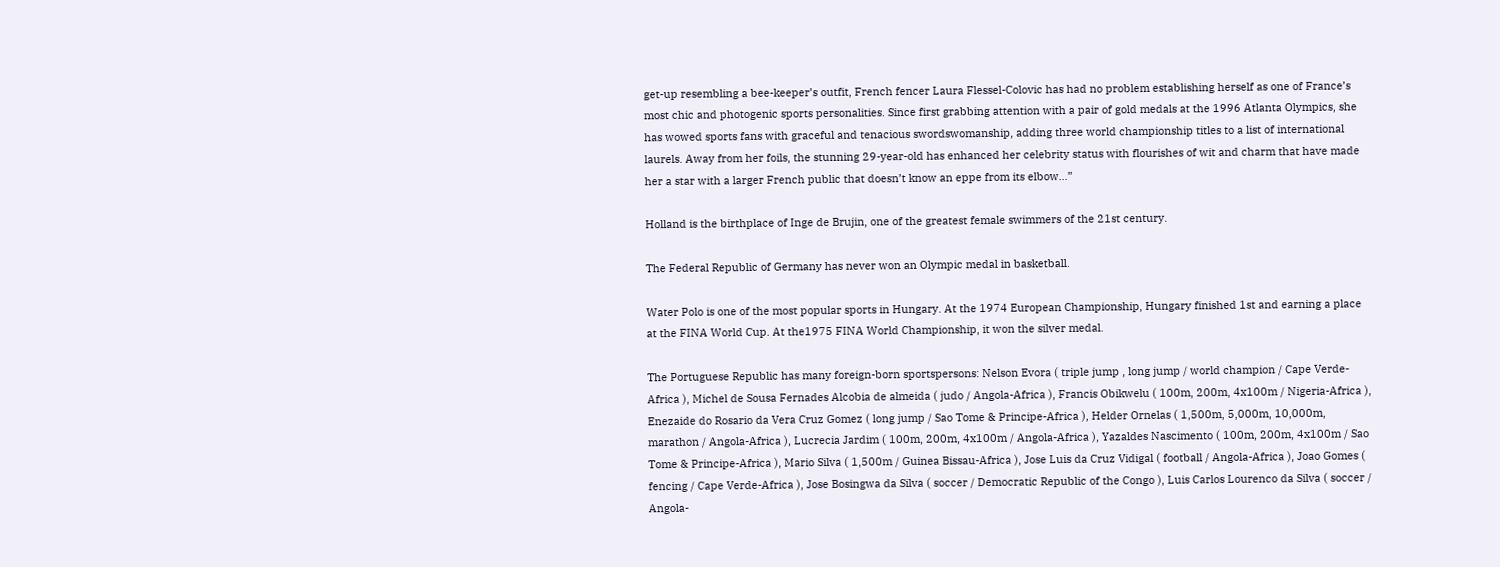get-up resembling a bee-keeper’s outfit, French fencer Laura Flessel-Colovic has had no problem establishing herself as one of France’s most chic and photogenic sports personalities. Since first grabbing attention with a pair of gold medals at the 1996 Atlanta Olympics, she has wowed sports fans with graceful and tenacious swordswomanship, adding three world championship titles to a list of international laurels. Away from her foils, the stunning 29-year-old has enhanced her celebrity status with flourishes of wit and charm that have made her a star with a larger French public that doesn’t know an eppe from its elbow…”

Holland is the birthplace of Inge de Brujin, one of the greatest female swimmers of the 21st century.

The Federal Republic of Germany has never won an Olympic medal in basketball.

Water Polo is one of the most popular sports in Hungary. At the 1974 European Championship, Hungary finished 1st and earning a place at the FINA World Cup. At the1975 FINA World Championship, it won the silver medal.

The Portuguese Republic has many foreign-born sportspersons: Nelson Evora ( triple jump , long jump / world champion / Cape Verde-Africa ), Michel de Sousa Fernades Alcobia de almeida ( judo / Angola-Africa ), Francis Obikwelu ( 100m, 200m, 4x100m / Nigeria-Africa ), Enezaide do Rosario da Vera Cruz Gomez ( long jump / Sao Tome & Principe-Africa ), Helder Ornelas ( 1,500m, 5,000m, 10,000m, marathon / Angola-Africa ), Lucrecia Jardim ( 100m, 200m, 4x100m / Angola-Africa ), Yazaldes Nascimento ( 100m, 200m, 4x100m / Sao Tome & Principe-Africa ), Mario Silva ( 1,500m / Guinea Bissau-Africa ), Jose Luis da Cruz Vidigal ( football / Angola-Africa ), Joao Gomes ( fencing / Cape Verde-Africa ), Jose Bosingwa da Silva ( soccer / Democratic Republic of the Congo ), Luis Carlos Lourenco da Silva ( soccer / Angola-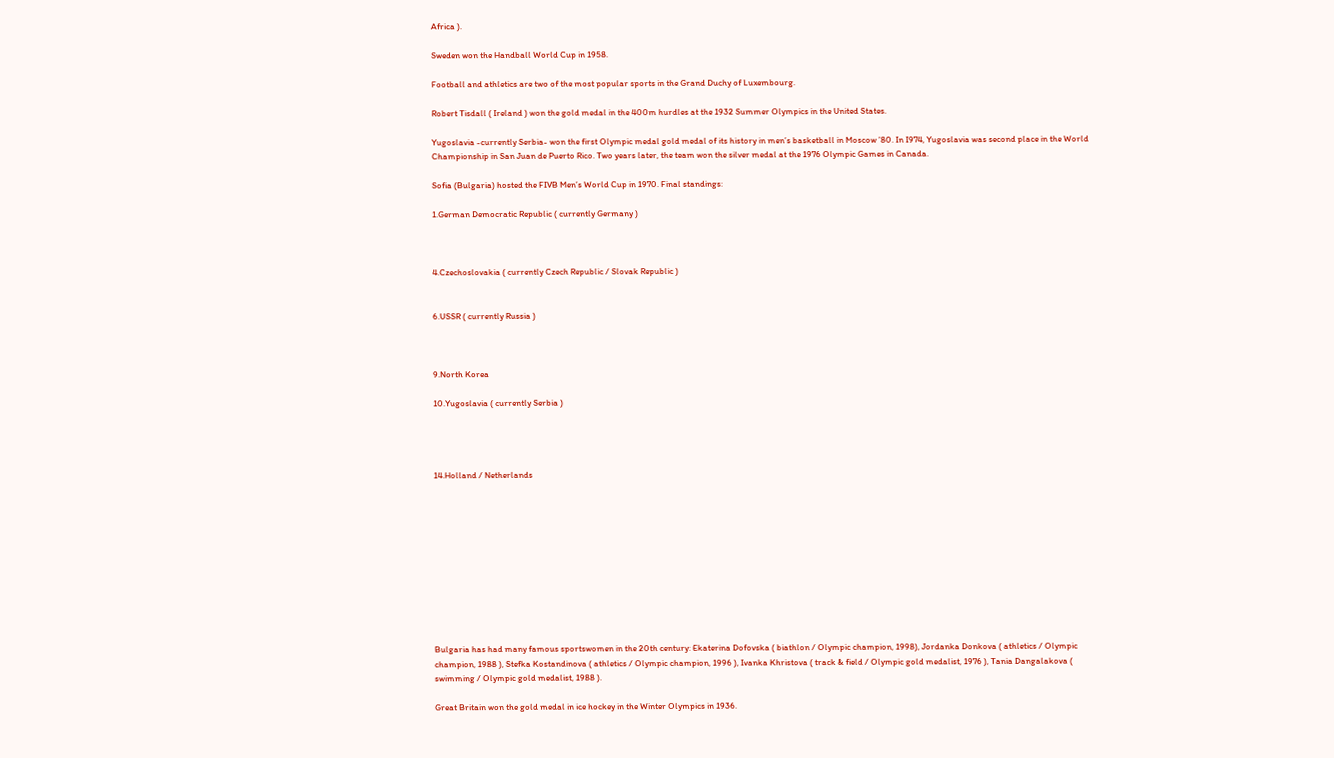Africa ).

Sweden won the Handball World Cup in 1958.

Football and athletics are two of the most popular sports in the Grand Duchy of Luxembourg.

Robert Tisdall ( Ireland ) won the gold medal in the 400m hurdles at the 1932 Summer Olympics in the United States.

Yugoslavia -currently Serbia- won the first Olympic medal gold medal of its history in men’s basketball in Moscow ’80. In I974, Yugoslavia was second place in the World Championship in San Juan de Puerto Rico. Two years later, the team won the silver medal at the 1976 Olympic Games in Canada.

Sofia (Bulgaria) hosted the FIVB Men’s World Cup in 1970. Final standings:

1.German Democratic Republic ( currently Germany )



4.Czechoslovakia ( currently Czech Republic / Slovak Republic )


6.USSR ( currently Russia )



9.North Korea

10.Yugoslavia ( currently Serbia )




14.Holland / Netherlands











Bulgaria has had many famous sportswomen in the 20th century: Ekaterina Dofovska ( biathlon / Olympic champion, 1998), Jordanka Donkova ( athletics / Olympic champion, 1988 ), Stefka Kostandinova ( athletics / Olympic champion, 1996 ), Ivanka Khristova ( track & field / Olympic gold medalist, 1976 ), Tania Dangalakova ( swimming / Olympic gold medalist, 1988 ).

Great Britain won the gold medal in ice hockey in the Winter Olympics in 1936.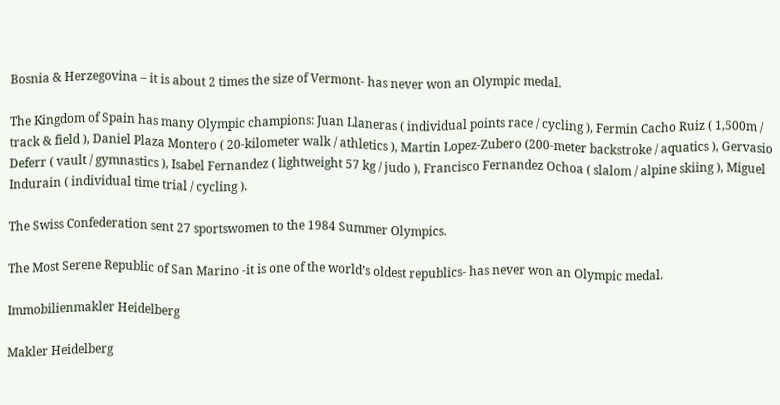Bosnia & Herzegovina – it is about 2 times the size of Vermont- has never won an Olympic medal.

The Kingdom of Spain has many Olympic champions: Juan Llaneras ( individual points race / cycling ), Fermin Cacho Ruiz ( 1,500m / track & field ), Daniel Plaza Montero ( 20-kilometer walk / athletics ), Martin Lopez-Zubero (200-meter backstroke / aquatics ), Gervasio Deferr ( vault / gymnastics ), Isabel Fernandez ( lightweight 57 kg / judo ), Francisco Fernandez Ochoa ( slalom / alpine skiing ), Miguel Indurain ( individual time trial / cycling ).

The Swiss Confederation sent 27 sportswomen to the 1984 Summer Olympics.

The Most Serene Republic of San Marino -it is one of the world’s oldest republics- has never won an Olympic medal.

Immobilienmakler Heidelberg

Makler Heidelberg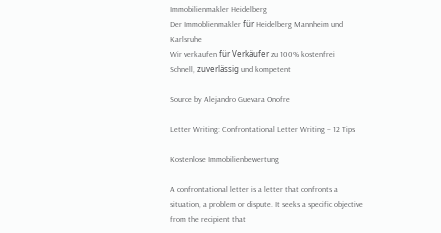Immobilienmakler Heidelberg
Der Immoblienmakler für Heidelberg Mannheim und Karlsruhe
Wir verkaufen für Verkäufer zu 100% kostenfrei
Schnell, zuverlässig und kompetent

Source by Alejandro Guevara Onofre

Letter Writing: Confrontational Letter Writing – 12 Tips

Kostenlose Immobilienbewertung

A confrontational letter is a letter that confronts a situation, a problem or dispute. It seeks a specific objective from the recipient that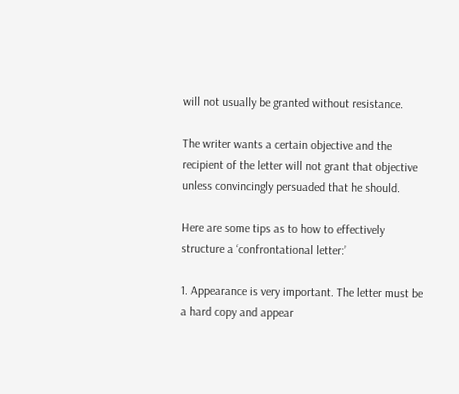will not usually be granted without resistance.

The writer wants a certain objective and the recipient of the letter will not grant that objective unless convincingly persuaded that he should.

Here are some tips as to how to effectively structure a ‘confrontational letter:’

1. Appearance is very important. The letter must be a hard copy and appear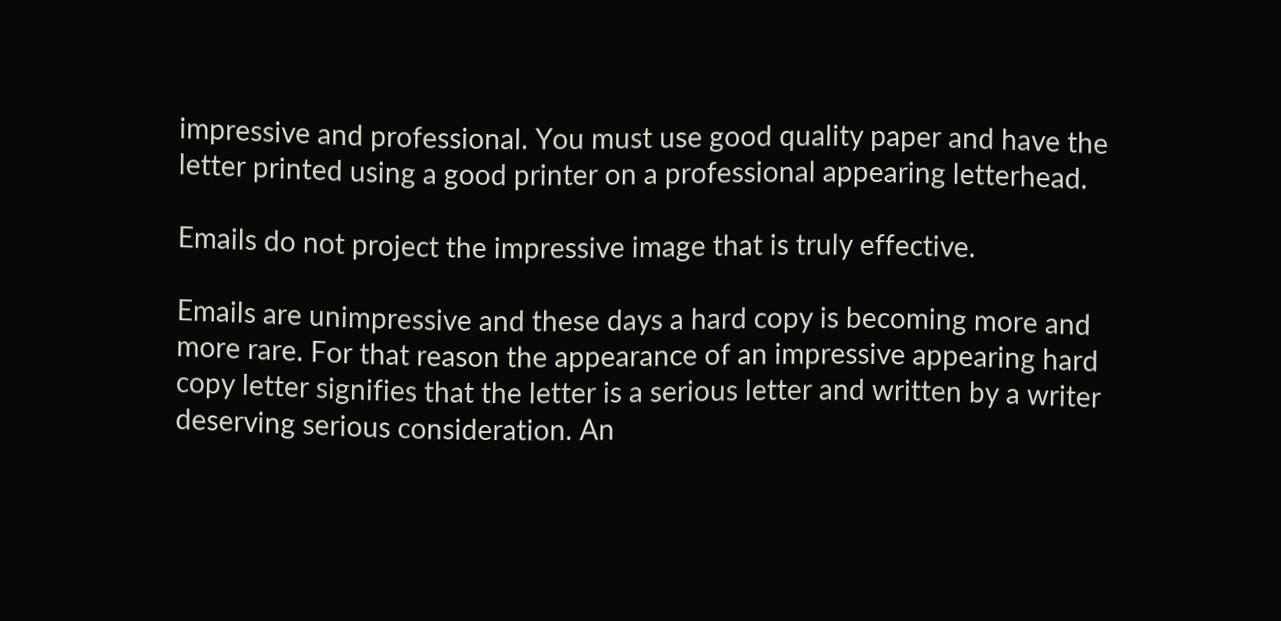impressive and professional. You must use good quality paper and have the letter printed using a good printer on a professional appearing letterhead.

Emails do not project the impressive image that is truly effective.

Emails are unimpressive and these days a hard copy is becoming more and more rare. For that reason the appearance of an impressive appearing hard copy letter signifies that the letter is a serious letter and written by a writer deserving serious consideration. An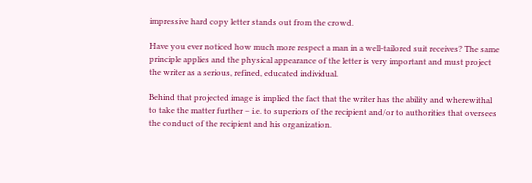impressive hard copy letter stands out from the crowd.

Have you ever noticed how much more respect a man in a well-tailored suit receives? The same principle applies and the physical appearance of the letter is very important and must project the writer as a serious, refined, educated individual.

Behind that projected image is implied the fact that the writer has the ability and wherewithal to take the matter further – i.e. to superiors of the recipient and/or to authorities that oversees the conduct of the recipient and his organization.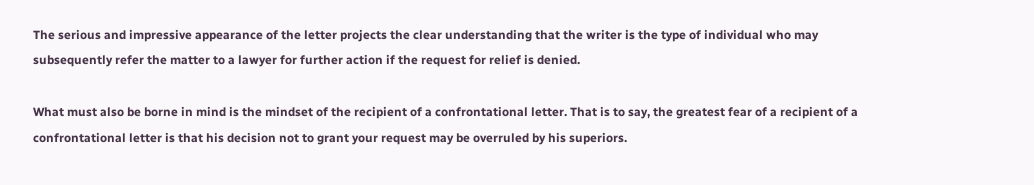The serious and impressive appearance of the letter projects the clear understanding that the writer is the type of individual who may subsequently refer the matter to a lawyer for further action if the request for relief is denied.

What must also be borne in mind is the mindset of the recipient of a confrontational letter. That is to say, the greatest fear of a recipient of a confrontational letter is that his decision not to grant your request may be overruled by his superiors.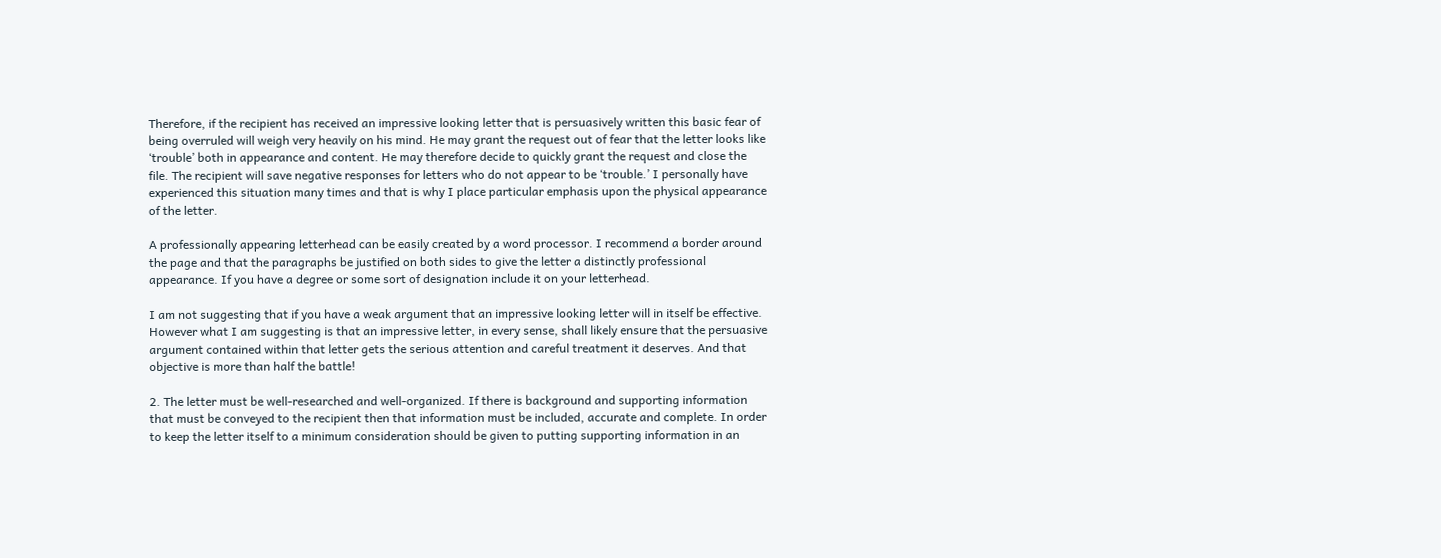Therefore, if the recipient has received an impressive looking letter that is persuasively written this basic fear of being overruled will weigh very heavily on his mind. He may grant the request out of fear that the letter looks like ‘trouble’ both in appearance and content. He may therefore decide to quickly grant the request and close the file. The recipient will save negative responses for letters who do not appear to be ‘trouble.’ I personally have experienced this situation many times and that is why I place particular emphasis upon the physical appearance of the letter.

A professionally appearing letterhead can be easily created by a word processor. I recommend a border around the page and that the paragraphs be justified on both sides to give the letter a distinctly professional appearance. If you have a degree or some sort of designation include it on your letterhead.

I am not suggesting that if you have a weak argument that an impressive looking letter will in itself be effective. However what I am suggesting is that an impressive letter, in every sense, shall likely ensure that the persuasive argument contained within that letter gets the serious attention and careful treatment it deserves. And that objective is more than half the battle!

2. The letter must be well-researched and well-organized. If there is background and supporting information that must be conveyed to the recipient then that information must be included, accurate and complete. In order to keep the letter itself to a minimum consideration should be given to putting supporting information in an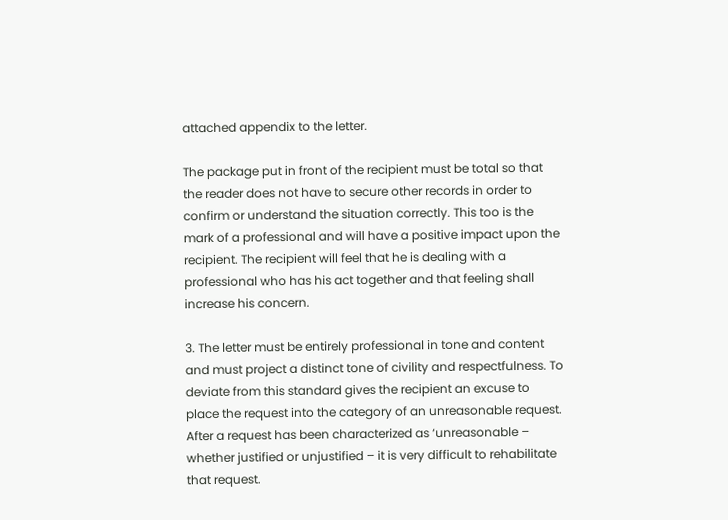attached appendix to the letter.

The package put in front of the recipient must be total so that the reader does not have to secure other records in order to confirm or understand the situation correctly. This too is the mark of a professional and will have a positive impact upon the recipient. The recipient will feel that he is dealing with a professional who has his act together and that feeling shall increase his concern.

3. The letter must be entirely professional in tone and content and must project a distinct tone of civility and respectfulness. To deviate from this standard gives the recipient an excuse to place the request into the category of an unreasonable request. After a request has been characterized as ‘unreasonable – whether justified or unjustified – it is very difficult to rehabilitate that request.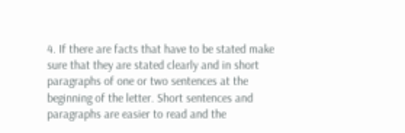4. If there are facts that have to be stated make sure that they are stated clearly and in short paragraphs of one or two sentences at the beginning of the letter. Short sentences and paragraphs are easier to read and the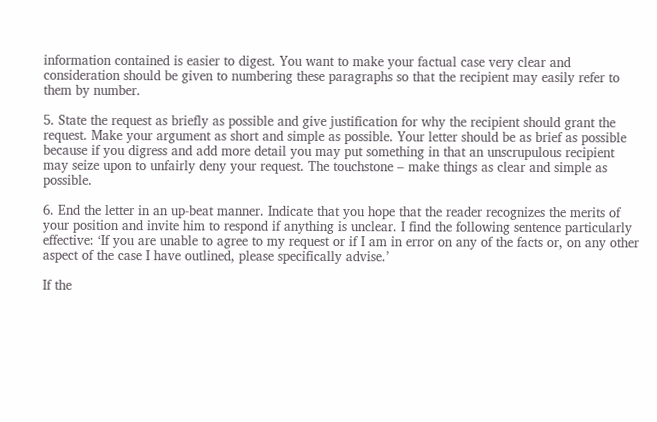information contained is easier to digest. You want to make your factual case very clear and consideration should be given to numbering these paragraphs so that the recipient may easily refer to them by number.

5. State the request as briefly as possible and give justification for why the recipient should grant the request. Make your argument as short and simple as possible. Your letter should be as brief as possible because if you digress and add more detail you may put something in that an unscrupulous recipient may seize upon to unfairly deny your request. The touchstone – make things as clear and simple as possible.

6. End the letter in an up-beat manner. Indicate that you hope that the reader recognizes the merits of your position and invite him to respond if anything is unclear. I find the following sentence particularly effective: ‘If you are unable to agree to my request or if I am in error on any of the facts or, on any other aspect of the case I have outlined, please specifically advise.’

If the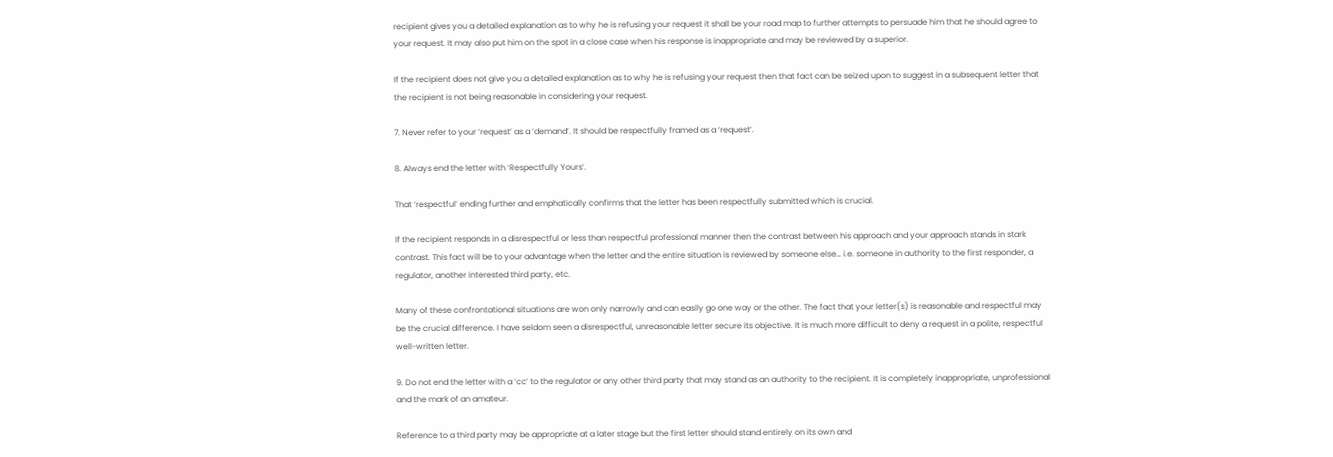recipient gives you a detailed explanation as to why he is refusing your request it shall be your road map to further attempts to persuade him that he should agree to your request. It may also put him on the spot in a close case when his response is inappropriate and may be reviewed by a superior.

If the recipient does not give you a detailed explanation as to why he is refusing your request then that fact can be seized upon to suggest in a subsequent letter that the recipient is not being reasonable in considering your request.

7. Never refer to your ‘request’ as a ‘demand’. It should be respectfully framed as a ‘request’.

8. Always end the letter with ‘Respectfully Yours’.

That ‘respectful’ ending further and emphatically confirms that the letter has been respectfully submitted which is crucial.

If the recipient responds in a disrespectful or less than respectful professional manner then the contrast between his approach and your approach stands in stark contrast. This fact will be to your advantage when the letter and the entire situation is reviewed by someone else… i.e. someone in authority to the first responder, a regulator, another interested third party, etc.

Many of these confrontational situations are won only narrowly and can easily go one way or the other. The fact that your letter(s) is reasonable and respectful may be the crucial difference. I have seldom seen a disrespectful, unreasonable letter secure its objective. It is much more difficult to deny a request in a polite, respectful well-written letter.

9. Do not end the letter with a ‘cc’ to the regulator or any other third party that may stand as an authority to the recipient. It is completely inappropriate, unprofessional and the mark of an amateur.

Reference to a third party may be appropriate at a later stage but the first letter should stand entirely on its own and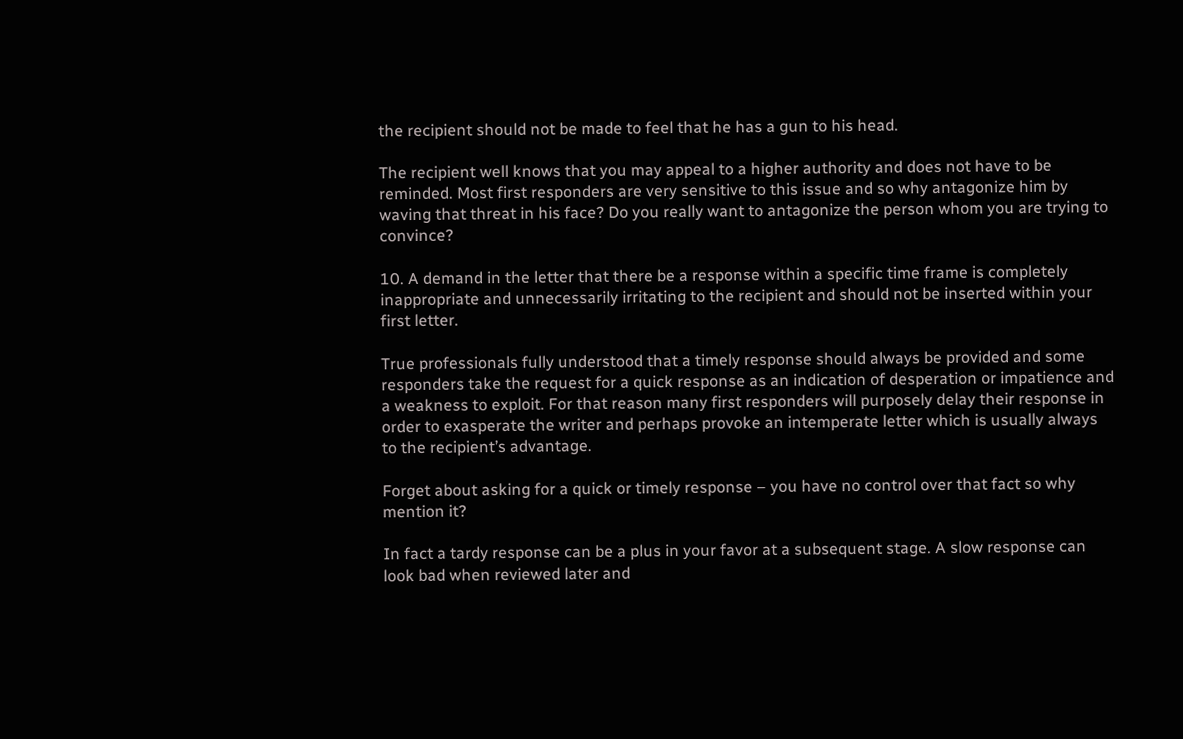the recipient should not be made to feel that he has a gun to his head.

The recipient well knows that you may appeal to a higher authority and does not have to be reminded. Most first responders are very sensitive to this issue and so why antagonize him by waving that threat in his face? Do you really want to antagonize the person whom you are trying to convince?

10. A demand in the letter that there be a response within a specific time frame is completely inappropriate and unnecessarily irritating to the recipient and should not be inserted within your first letter.

True professionals fully understood that a timely response should always be provided and some responders take the request for a quick response as an indication of desperation or impatience and a weakness to exploit. For that reason many first responders will purposely delay their response in order to exasperate the writer and perhaps provoke an intemperate letter which is usually always to the recipient’s advantage.

Forget about asking for a quick or timely response – you have no control over that fact so why mention it?

In fact a tardy response can be a plus in your favor at a subsequent stage. A slow response can look bad when reviewed later and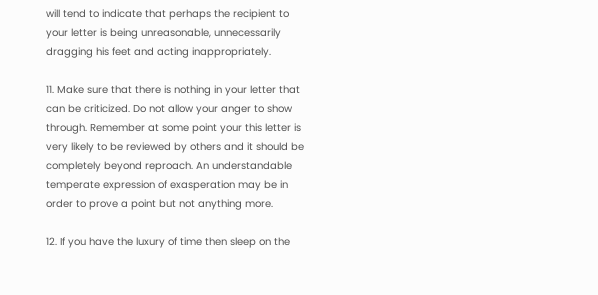will tend to indicate that perhaps the recipient to your letter is being unreasonable, unnecessarily dragging his feet and acting inappropriately.

11. Make sure that there is nothing in your letter that can be criticized. Do not allow your anger to show through. Remember at some point your this letter is very likely to be reviewed by others and it should be completely beyond reproach. An understandable temperate expression of exasperation may be in order to prove a point but not anything more.

12. If you have the luxury of time then sleep on the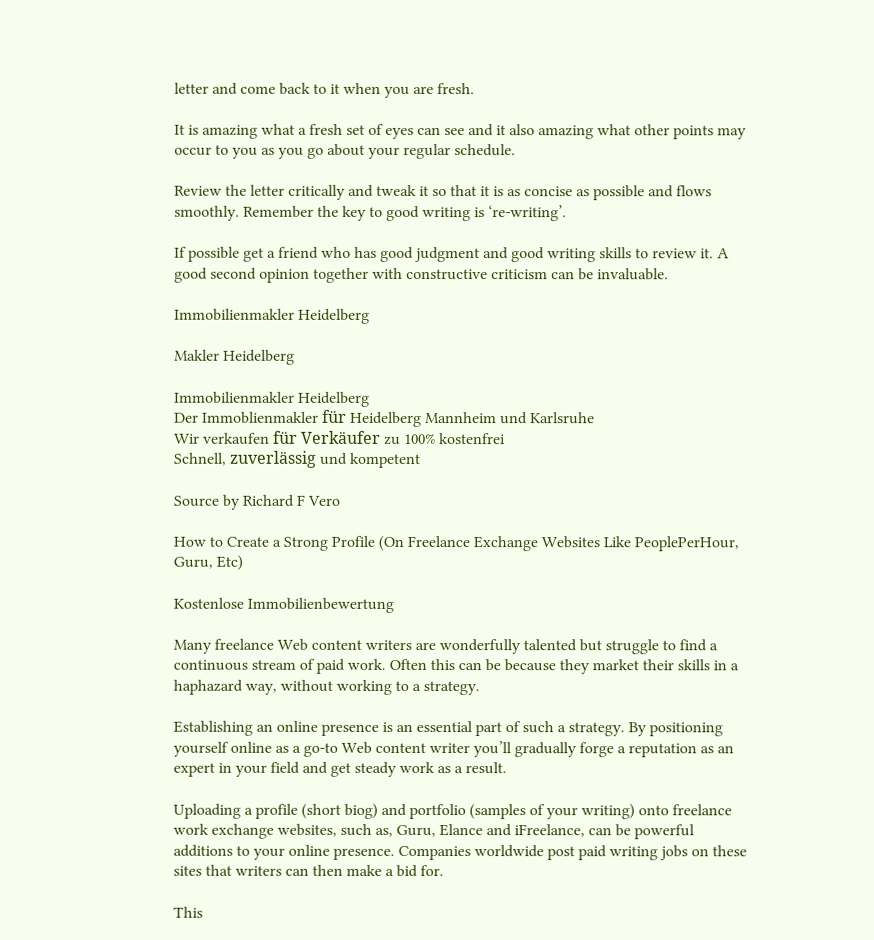letter and come back to it when you are fresh.

It is amazing what a fresh set of eyes can see and it also amazing what other points may occur to you as you go about your regular schedule.

Review the letter critically and tweak it so that it is as concise as possible and flows smoothly. Remember the key to good writing is ‘re-writing’.

If possible get a friend who has good judgment and good writing skills to review it. A good second opinion together with constructive criticism can be invaluable.

Immobilienmakler Heidelberg

Makler Heidelberg

Immobilienmakler Heidelberg
Der Immoblienmakler für Heidelberg Mannheim und Karlsruhe
Wir verkaufen für Verkäufer zu 100% kostenfrei
Schnell, zuverlässig und kompetent

Source by Richard F Vero

How to Create a Strong Profile (On Freelance Exchange Websites Like PeoplePerHour, Guru, Etc)

Kostenlose Immobilienbewertung

Many freelance Web content writers are wonderfully talented but struggle to find a continuous stream of paid work. Often this can be because they market their skills in a haphazard way, without working to a strategy.

Establishing an online presence is an essential part of such a strategy. By positioning yourself online as a go-to Web content writer you’ll gradually forge a reputation as an expert in your field and get steady work as a result.

Uploading a profile (short biog) and portfolio (samples of your writing) onto freelance work exchange websites, such as, Guru, Elance and iFreelance, can be powerful additions to your online presence. Companies worldwide post paid writing jobs on these sites that writers can then make a bid for.

This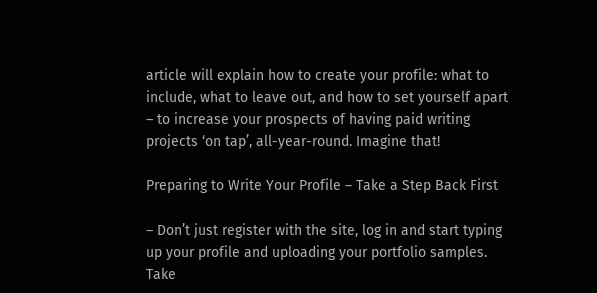article will explain how to create your profile: what to include, what to leave out, and how to set yourself apart – to increase your prospects of having paid writing projects ‘on tap’, all-year-round. Imagine that!

Preparing to Write Your Profile – Take a Step Back First

– Don’t just register with the site, log in and start typing up your profile and uploading your portfolio samples. Take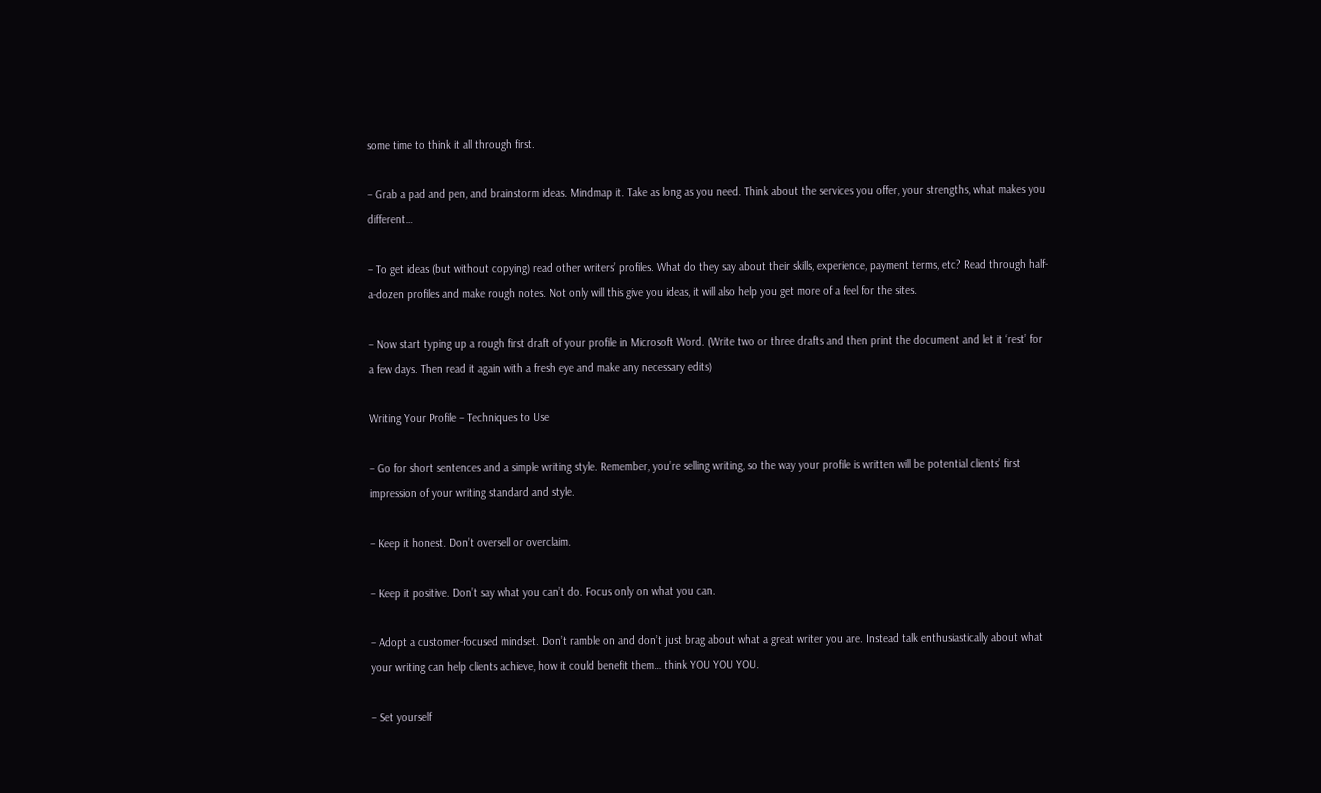some time to think it all through first.

– Grab a pad and pen, and brainstorm ideas. Mindmap it. Take as long as you need. Think about the services you offer, your strengths, what makes you different…

– To get ideas (but without copying) read other writers’ profiles. What do they say about their skills, experience, payment terms, etc? Read through half-a-dozen profiles and make rough notes. Not only will this give you ideas, it will also help you get more of a feel for the sites.

– Now start typing up a rough first draft of your profile in Microsoft Word. (Write two or three drafts and then print the document and let it ‘rest’ for a few days. Then read it again with a fresh eye and make any necessary edits)

Writing Your Profile – Techniques to Use

– Go for short sentences and a simple writing style. Remember, you’re selling writing, so the way your profile is written will be potential clients’ first impression of your writing standard and style.

– Keep it honest. Don’t oversell or overclaim.

– Keep it positive. Don’t say what you can’t do. Focus only on what you can.

– Adopt a customer-focused mindset. Don’t ramble on and don’t just brag about what a great writer you are. Instead talk enthusiastically about what your writing can help clients achieve, how it could benefit them… think YOU YOU YOU.

– Set yourself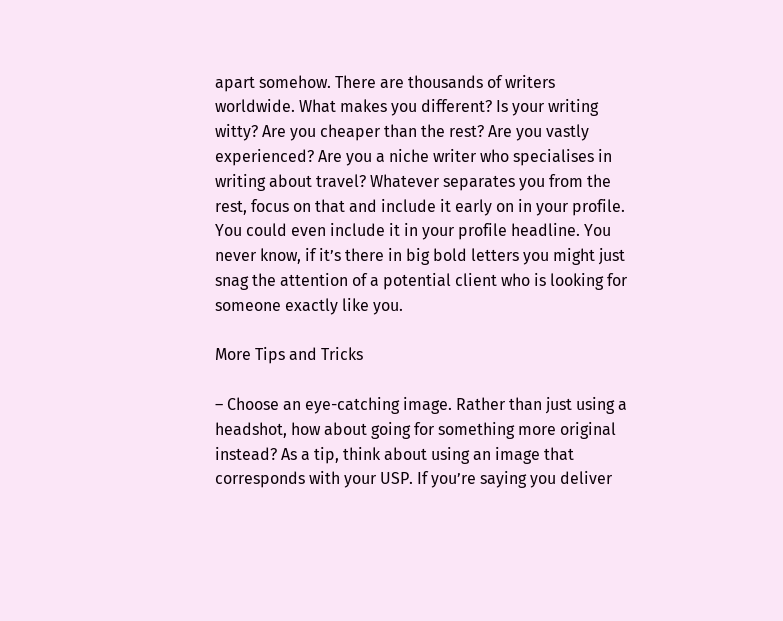apart somehow. There are thousands of writers worldwide. What makes you different? Is your writing witty? Are you cheaper than the rest? Are you vastly experienced? Are you a niche writer who specialises in writing about travel? Whatever separates you from the rest, focus on that and include it early on in your profile. You could even include it in your profile headline. You never know, if it’s there in big bold letters you might just snag the attention of a potential client who is looking for someone exactly like you.

More Tips and Tricks

– Choose an eye-catching image. Rather than just using a headshot, how about going for something more original instead? As a tip, think about using an image that corresponds with your USP. If you’re saying you deliver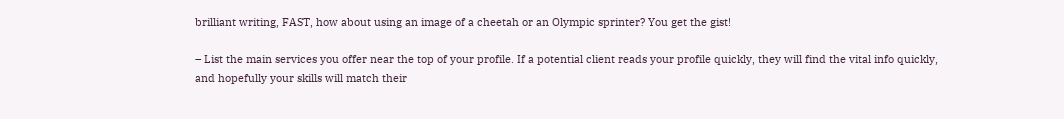brilliant writing, FAST, how about using an image of a cheetah or an Olympic sprinter? You get the gist!

– List the main services you offer near the top of your profile. If a potential client reads your profile quickly, they will find the vital info quickly, and hopefully your skills will match their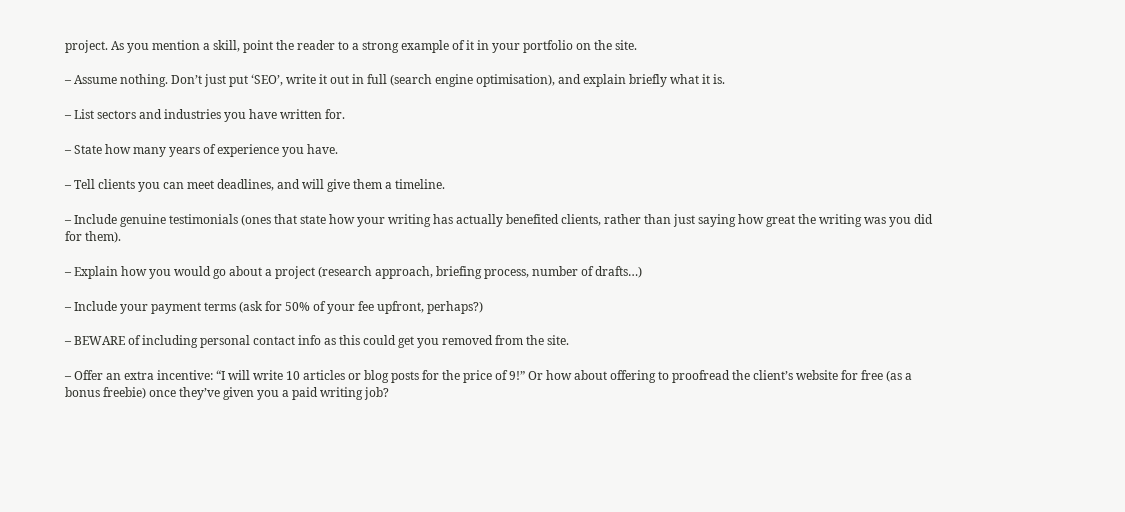project. As you mention a skill, point the reader to a strong example of it in your portfolio on the site.

– Assume nothing. Don’t just put ‘SEO’, write it out in full (search engine optimisation), and explain briefly what it is.

– List sectors and industries you have written for.

– State how many years of experience you have.

– Tell clients you can meet deadlines, and will give them a timeline.

– Include genuine testimonials (ones that state how your writing has actually benefited clients, rather than just saying how great the writing was you did for them).

– Explain how you would go about a project (research approach, briefing process, number of drafts…)

– Include your payment terms (ask for 50% of your fee upfront, perhaps?)

– BEWARE of including personal contact info as this could get you removed from the site.

– Offer an extra incentive: “I will write 10 articles or blog posts for the price of 9!” Or how about offering to proofread the client’s website for free (as a bonus freebie) once they’ve given you a paid writing job?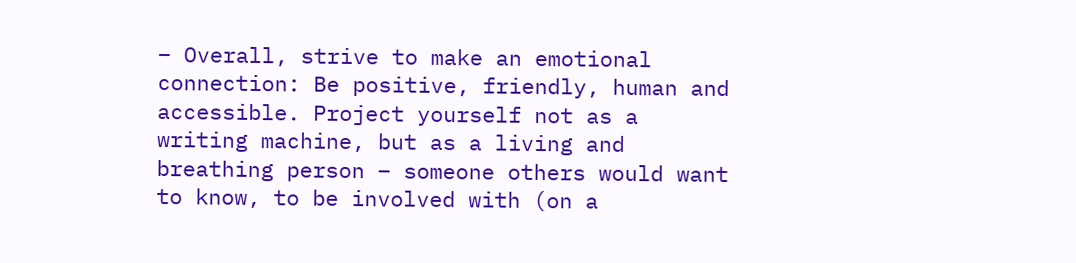– Overall, strive to make an emotional connection: Be positive, friendly, human and accessible. Project yourself not as a writing machine, but as a living and breathing person – someone others would want to know, to be involved with (on a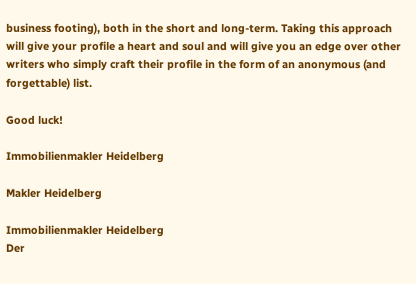business footing), both in the short and long-term. Taking this approach will give your profile a heart and soul and will give you an edge over other writers who simply craft their profile in the form of an anonymous (and forgettable) list.

Good luck!

Immobilienmakler Heidelberg

Makler Heidelberg

Immobilienmakler Heidelberg
Der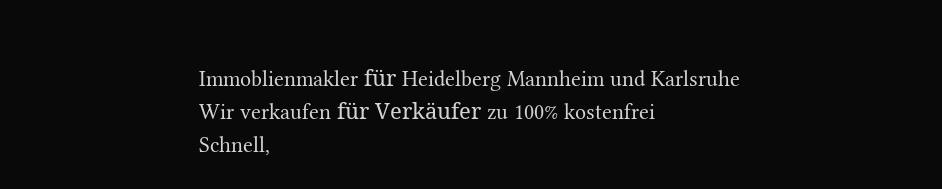Immoblienmakler für Heidelberg Mannheim und Karlsruhe
Wir verkaufen für Verkäufer zu 100% kostenfrei
Schnell,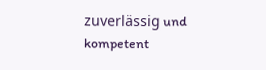zuverlässig und kompetent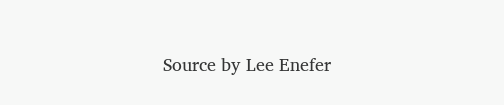Source by Lee Enefer